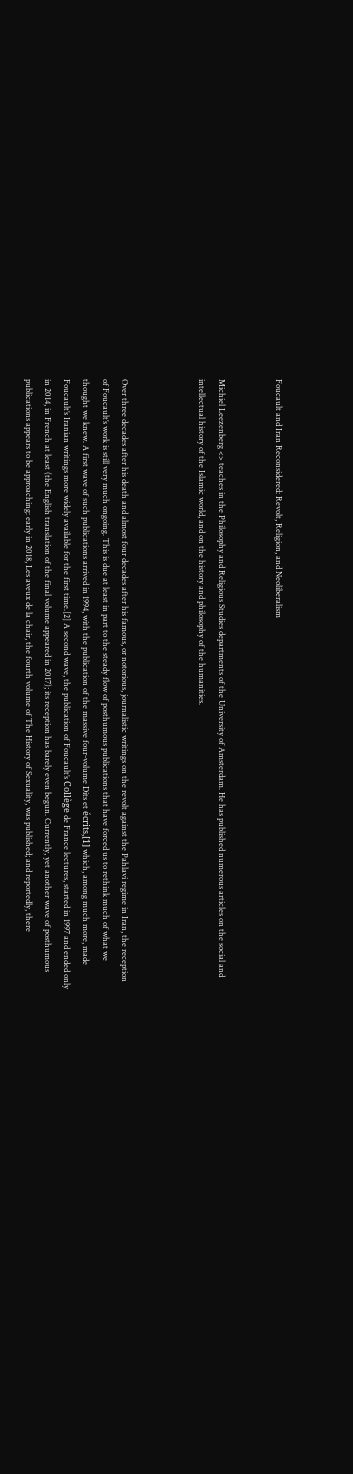Foucault and Iran Reconsidered: Revolt, Religion, and Neoliberalism


Michiel Leezenberg <> teaches in the Philosophy and Religious Studies departments of the University of Amsterdam. He has published numerous articles on the social and intellectual history of the Islamic world, and on the history and philosophy of the humanities.



Over three decades after his death and almost four decades after his famous, or notorious, journalistic writings on the revolt against the Pahlavi regime in Iran, the reception of Foucault’s work is still very much ongoing. This is due at least in part to the steady flow of posthumous publications that have forced us to rethink much of what we thought we knew. A first wave of such publications arrived in 1994, with the publication of the massive four-volume Dits et écrits,[1] which, among much more, made Foucault’s Iranian writings more widely available for the first time.[2] A second wave, the publication of Foucault’s Collège de France lectures, started in 1997 and ended only in 2014, in French at least (the English translation of the final volume appeared in 2017); its reception has barely even begun. Currently, yet another wave of posthumous publications appears to be approaching: early in 2018, Les aveux de la chair, the fourth volume of The History of Sexuality, was published; and reportedly, there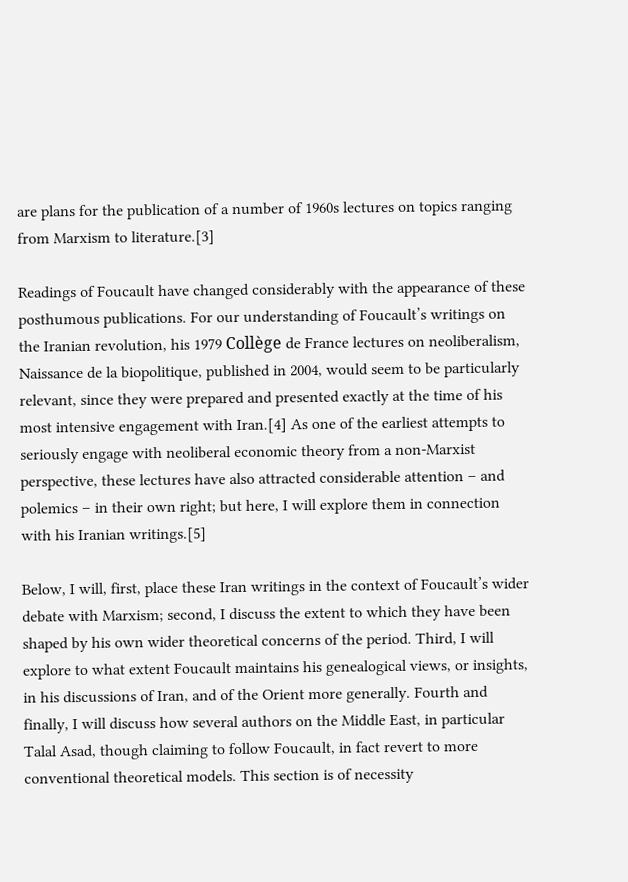are plans for the publication of a number of 1960s lectures on topics ranging from Marxism to literature.[3]

Readings of Foucault have changed considerably with the appearance of these posthumous publications. For our understanding of Foucault’s writings on the Iranian revolution, his 1979 Collège de France lectures on neoliberalism, Naissance de la biopolitique, published in 2004, would seem to be particularly relevant, since they were prepared and presented exactly at the time of his most intensive engagement with Iran.[4] As one of the earliest attempts to seriously engage with neoliberal economic theory from a non-Marxist perspective, these lectures have also attracted considerable attention – and polemics – in their own right; but here, I will explore them in connection with his Iranian writings.[5]

Below, I will, first, place these Iran writings in the context of Foucault’s wider debate with Marxism; second, I discuss the extent to which they have been shaped by his own wider theoretical concerns of the period. Third, I will explore to what extent Foucault maintains his genealogical views, or insights, in his discussions of Iran, and of the Orient more generally. Fourth and finally, I will discuss how several authors on the Middle East, in particular Talal Asad, though claiming to follow Foucault, in fact revert to more conventional theoretical models. This section is of necessity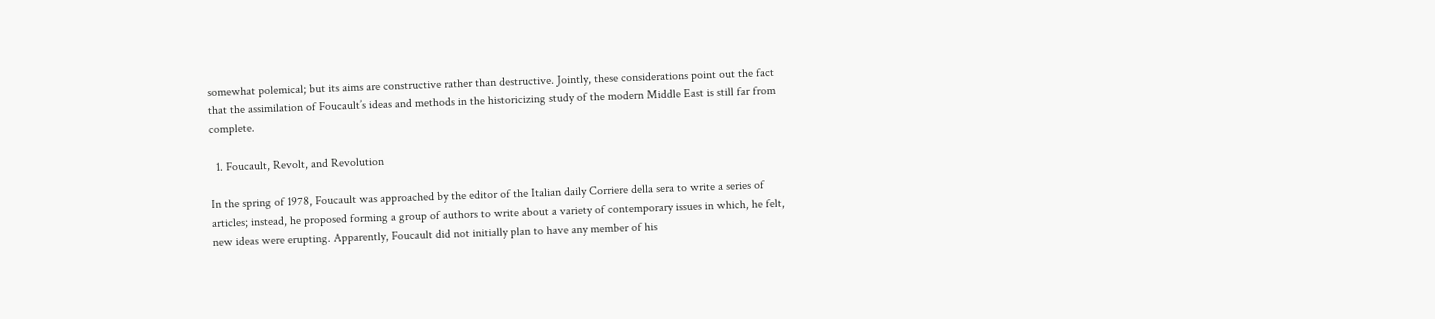somewhat polemical; but its aims are constructive rather than destructive. Jointly, these considerations point out the fact that the assimilation of Foucault’s ideas and methods in the historicizing study of the modern Middle East is still far from complete.

  1. Foucault, Revolt, and Revolution

In the spring of 1978, Foucault was approached by the editor of the Italian daily Corriere della sera to write a series of articles; instead, he proposed forming a group of authors to write about a variety of contemporary issues in which, he felt, new ideas were erupting. Apparently, Foucault did not initially plan to have any member of his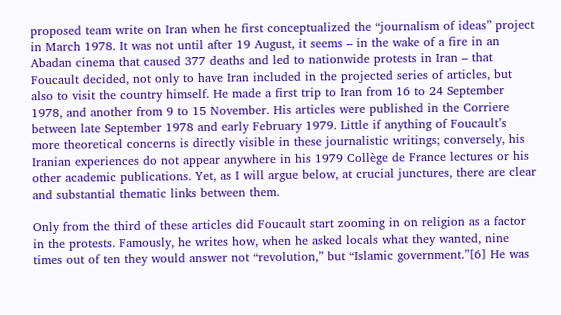proposed team write on Iran when he first conceptualized the “journalism of ideas” project in March 1978. It was not until after 19 August, it seems – in the wake of a fire in an Abadan cinema that caused 377 deaths and led to nationwide protests in Iran – that Foucault decided, not only to have Iran included in the projected series of articles, but also to visit the country himself. He made a first trip to Iran from 16 to 24 September 1978, and another from 9 to 15 November. His articles were published in the Corriere between late September 1978 and early February 1979. Little if anything of Foucault’s more theoretical concerns is directly visible in these journalistic writings; conversely, his Iranian experiences do not appear anywhere in his 1979 Collège de France lectures or his other academic publications. Yet, as I will argue below, at crucial junctures, there are clear and substantial thematic links between them.

Only from the third of these articles did Foucault start zooming in on religion as a factor in the protests. Famously, he writes how, when he asked locals what they wanted, nine times out of ten they would answer not “revolution,” but “Islamic government.”[6] He was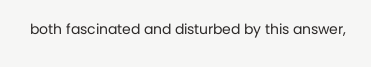both fascinated and disturbed by this answer,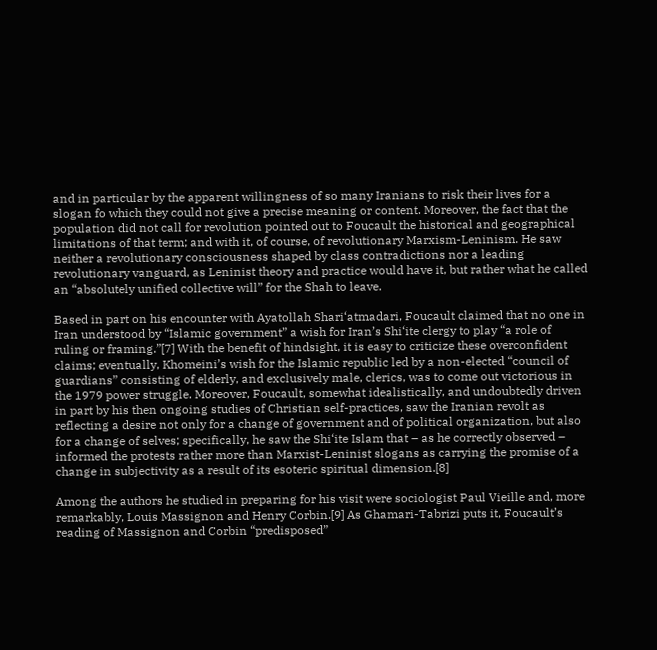and in particular by the apparent willingness of so many Iranians to risk their lives for a slogan fo which they could not give a precise meaning or content. Moreover, the fact that the population did not call for revolution pointed out to Foucault the historical and geographical limitations of that term; and with it, of course, of revolutionary Marxism-Leninism. He saw neither a revolutionary consciousness shaped by class contradictions nor a leading revolutionary vanguard, as Leninist theory and practice would have it, but rather what he called an “absolutely unified collective will” for the Shah to leave.

Based in part on his encounter with Ayatollah Shari‘atmadari, Foucault claimed that no one in Iran understood by “Islamic government” a wish for Iran’s Shi‘ite clergy to play “a role of ruling or framing.”[7] With the benefit of hindsight, it is easy to criticize these overconfident claims; eventually, Khomeini’s wish for the Islamic republic led by a non-elected “council of guardians” consisting of elderly, and exclusively male, clerics, was to come out victorious in the 1979 power struggle. Moreover, Foucault, somewhat idealistically, and undoubtedly driven in part by his then ongoing studies of Christian self-practices, saw the Iranian revolt as reflecting a desire not only for a change of government and of political organization, but also for a change of selves; specifically, he saw the Shi‘ite Islam that – as he correctly observed – informed the protests rather more than Marxist-Leninist slogans as carrying the promise of a change in subjectivity as a result of its esoteric spiritual dimension.[8]

Among the authors he studied in preparing for his visit were sociologist Paul Vieille and, more remarkably, Louis Massignon and Henry Corbin.[9] As Ghamari-Tabrizi puts it, Foucault’s reading of Massignon and Corbin “predisposed”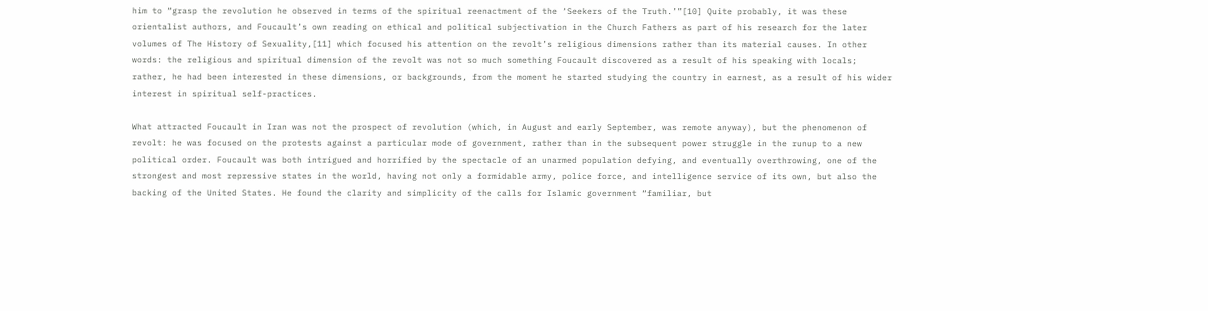him to “grasp the revolution he observed in terms of the spiritual reenactment of the ‘Seekers of the Truth.’”[10] Quite probably, it was these orientalist authors, and Foucault’s own reading on ethical and political subjectivation in the Church Fathers as part of his research for the later volumes of The History of Sexuality,[11] which focused his attention on the revolt’s religious dimensions rather than its material causes. In other words: the religious and spiritual dimension of the revolt was not so much something Foucault discovered as a result of his speaking with locals; rather, he had been interested in these dimensions, or backgrounds, from the moment he started studying the country in earnest, as a result of his wider interest in spiritual self-practices.

What attracted Foucault in Iran was not the prospect of revolution (which, in August and early September, was remote anyway), but the phenomenon of revolt: he was focused on the protests against a particular mode of government, rather than in the subsequent power struggle in the runup to a new political order. Foucault was both intrigued and horrified by the spectacle of an unarmed population defying, and eventually overthrowing, one of the strongest and most repressive states in the world, having not only a formidable army, police force, and intelligence service of its own, but also the backing of the United States. He found the clarity and simplicity of the calls for Islamic government “familiar, but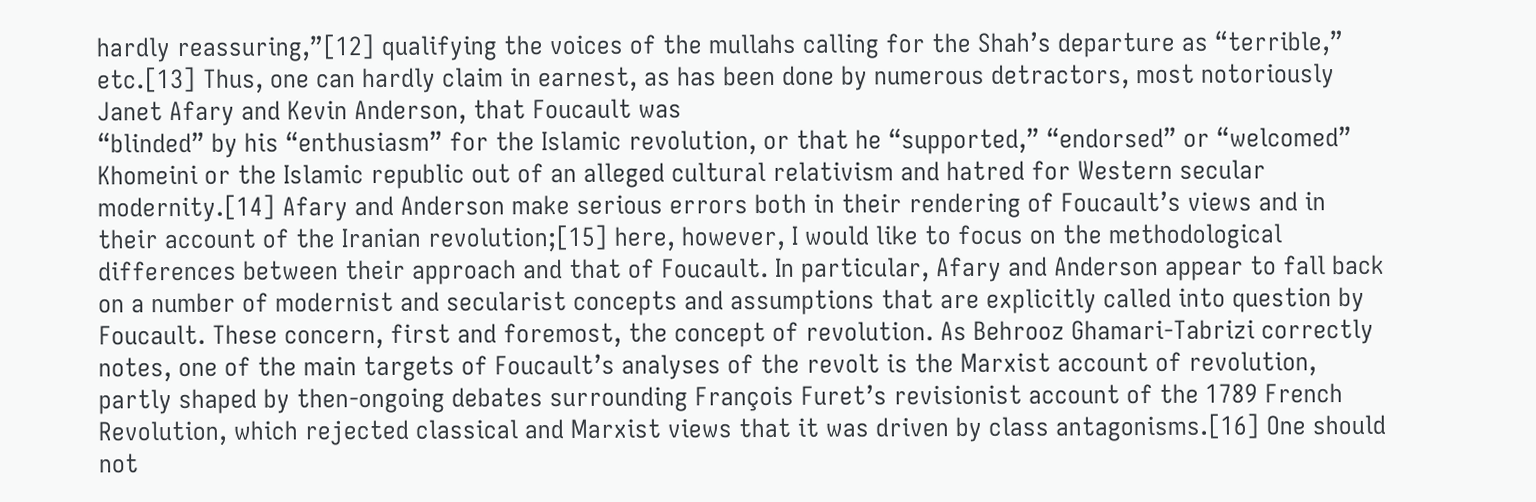hardly reassuring,”[12] qualifying the voices of the mullahs calling for the Shah’s departure as “terrible,” etc.[13] Thus, one can hardly claim in earnest, as has been done by numerous detractors, most notoriously Janet Afary and Kevin Anderson, that Foucault was
“blinded” by his “enthusiasm” for the Islamic revolution, or that he “supported,” “endorsed” or “welcomed” Khomeini or the Islamic republic out of an alleged cultural relativism and hatred for Western secular modernity.[14] Afary and Anderson make serious errors both in their rendering of Foucault’s views and in their account of the Iranian revolution;[15] here, however, I would like to focus on the methodological differences between their approach and that of Foucault. In particular, Afary and Anderson appear to fall back on a number of modernist and secularist concepts and assumptions that are explicitly called into question by Foucault. These concern, first and foremost, the concept of revolution. As Behrooz Ghamari-Tabrizi correctly notes, one of the main targets of Foucault’s analyses of the revolt is the Marxist account of revolution, partly shaped by then-ongoing debates surrounding François Furet’s revisionist account of the 1789 French Revolution, which rejected classical and Marxist views that it was driven by class antagonisms.[16] One should not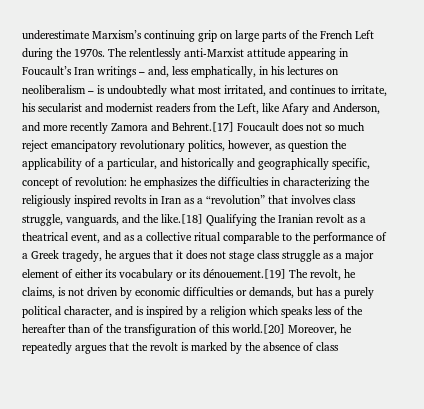underestimate Marxism’s continuing grip on large parts of the French Left during the 1970s. The relentlessly anti-Marxist attitude appearing in Foucault’s Iran writings – and, less emphatically, in his lectures on neoliberalism – is undoubtedly what most irritated, and continues to irritate, his secularist and modernist readers from the Left, like Afary and Anderson, and more recently Zamora and Behrent.[17] Foucault does not so much reject emancipatory revolutionary politics, however, as question the applicability of a particular, and historically and geographically specific, concept of revolution: he emphasizes the difficulties in characterizing the religiously inspired revolts in Iran as a “revolution” that involves class struggle, vanguards, and the like.[18] Qualifying the Iranian revolt as a theatrical event, and as a collective ritual comparable to the performance of a Greek tragedy, he argues that it does not stage class struggle as a major element of either its vocabulary or its dénouement.[19] The revolt, he claims, is not driven by economic difficulties or demands, but has a purely political character, and is inspired by a religion which speaks less of the hereafter than of the transfiguration of this world.[20] Moreover, he repeatedly argues that the revolt is marked by the absence of class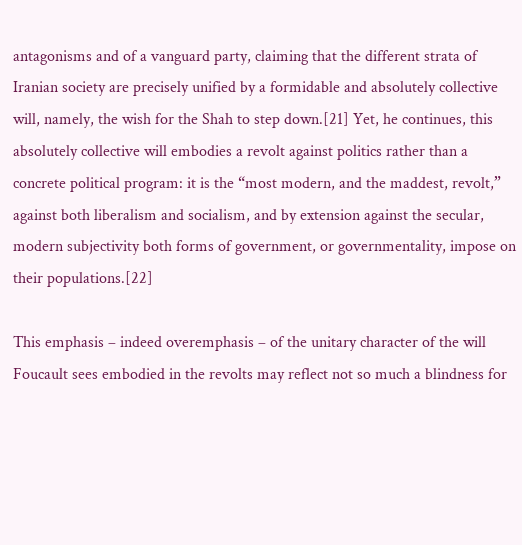antagonisms and of a vanguard party, claiming that the different strata of Iranian society are precisely unified by a formidable and absolutely collective will, namely, the wish for the Shah to step down.[21] Yet, he continues, this absolutely collective will embodies a revolt against politics rather than a concrete political program: it is the “most modern, and the maddest, revolt,” against both liberalism and socialism, and by extension against the secular, modern subjectivity both forms of government, or governmentality, impose on their populations.[22]

This emphasis – indeed overemphasis – of the unitary character of the will Foucault sees embodied in the revolts may reflect not so much a blindness for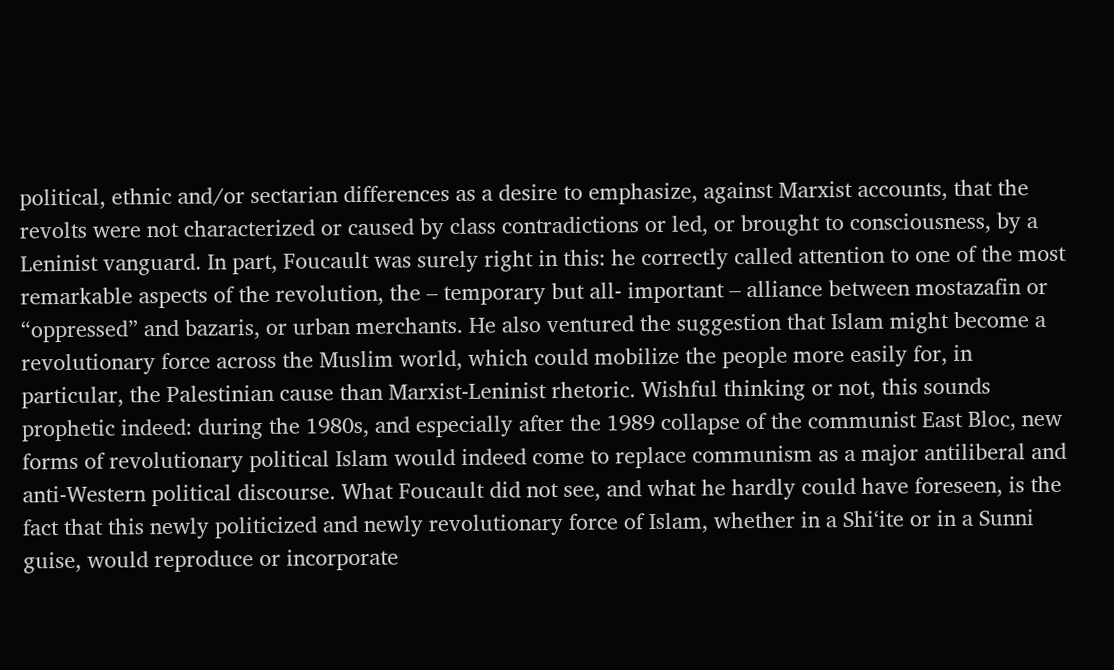political, ethnic and/or sectarian differences as a desire to emphasize, against Marxist accounts, that the revolts were not characterized or caused by class contradictions or led, or brought to consciousness, by a Leninist vanguard. In part, Foucault was surely right in this: he correctly called attention to one of the most remarkable aspects of the revolution, the – temporary but all- important – alliance between mostazafin or “oppressed” and bazaris, or urban merchants. He also ventured the suggestion that Islam might become a revolutionary force across the Muslim world, which could mobilize the people more easily for, in particular, the Palestinian cause than Marxist-Leninist rhetoric. Wishful thinking or not, this sounds prophetic indeed: during the 1980s, and especially after the 1989 collapse of the communist East Bloc, new forms of revolutionary political Islam would indeed come to replace communism as a major antiliberal and anti-Western political discourse. What Foucault did not see, and what he hardly could have foreseen, is the fact that this newly politicized and newly revolutionary force of Islam, whether in a Shi‘ite or in a Sunni guise, would reproduce or incorporate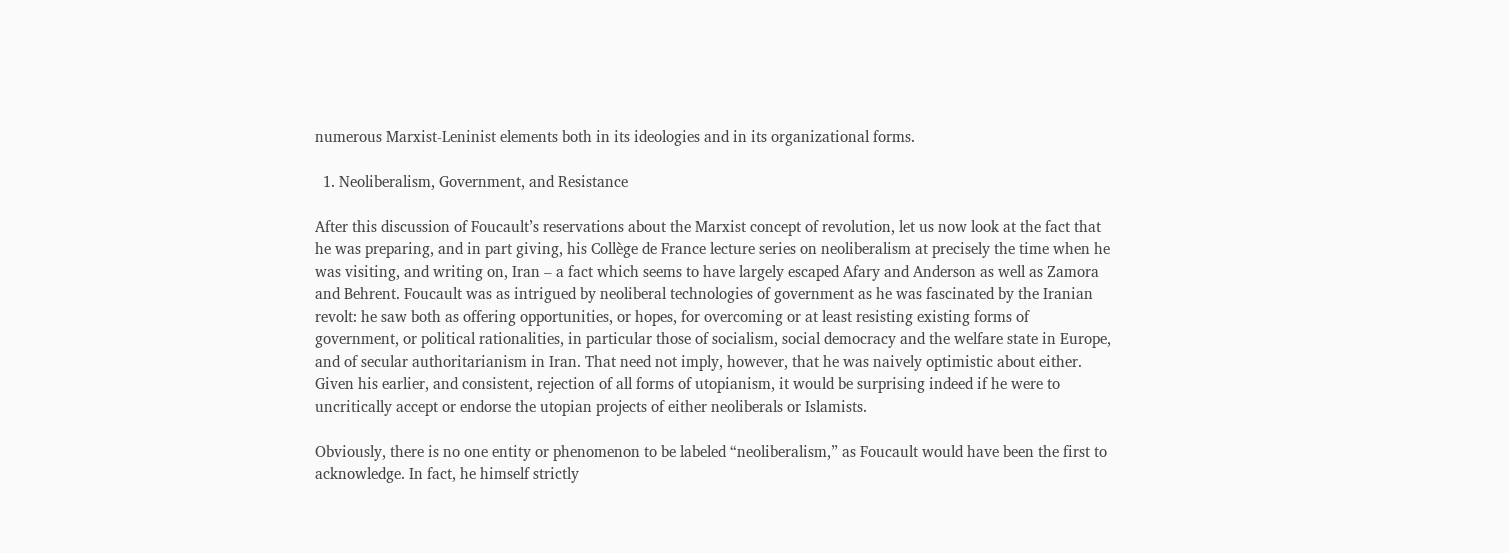numerous Marxist-Leninist elements both in its ideologies and in its organizational forms.

  1. Neoliberalism, Government, and Resistance

After this discussion of Foucault’s reservations about the Marxist concept of revolution, let us now look at the fact that he was preparing, and in part giving, his Collège de France lecture series on neoliberalism at precisely the time when he was visiting, and writing on, Iran – a fact which seems to have largely escaped Afary and Anderson as well as Zamora and Behrent. Foucault was as intrigued by neoliberal technologies of government as he was fascinated by the Iranian revolt: he saw both as offering opportunities, or hopes, for overcoming or at least resisting existing forms of government, or political rationalities, in particular those of socialism, social democracy and the welfare state in Europe, and of secular authoritarianism in Iran. That need not imply, however, that he was naively optimistic about either. Given his earlier, and consistent, rejection of all forms of utopianism, it would be surprising indeed if he were to uncritically accept or endorse the utopian projects of either neoliberals or Islamists.

Obviously, there is no one entity or phenomenon to be labeled “neoliberalism,” as Foucault would have been the first to acknowledge. In fact, he himself strictly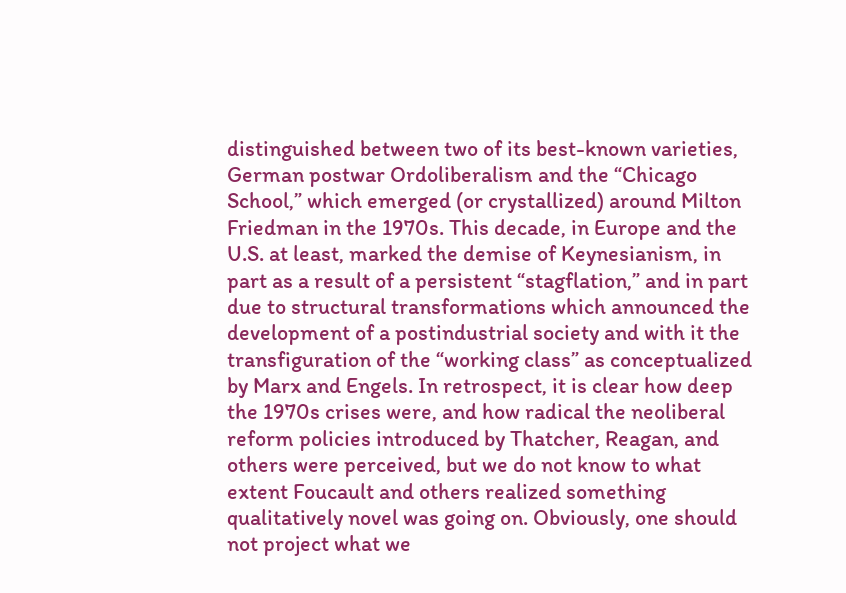distinguished between two of its best-known varieties, German postwar Ordoliberalism and the “Chicago School,” which emerged (or crystallized) around Milton Friedman in the 1970s. This decade, in Europe and the U.S. at least, marked the demise of Keynesianism, in part as a result of a persistent “stagflation,” and in part due to structural transformations which announced the development of a postindustrial society and with it the transfiguration of the “working class” as conceptualized by Marx and Engels. In retrospect, it is clear how deep the 1970s crises were, and how radical the neoliberal reform policies introduced by Thatcher, Reagan, and others were perceived, but we do not know to what extent Foucault and others realized something qualitatively novel was going on. Obviously, one should not project what we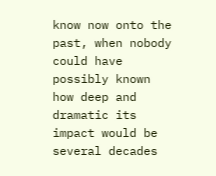know now onto the past, when nobody could have possibly known how deep and dramatic its impact would be several decades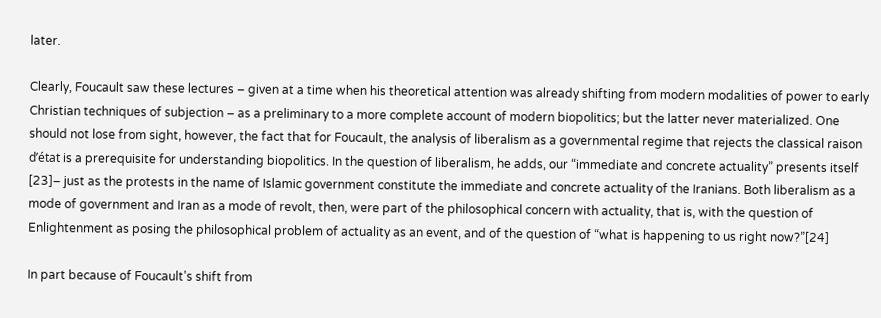later.

Clearly, Foucault saw these lectures – given at a time when his theoretical attention was already shifting from modern modalities of power to early Christian techniques of subjection – as a preliminary to a more complete account of modern biopolitics; but the latter never materialized. One should not lose from sight, however, the fact that for Foucault, the analysis of liberalism as a governmental regime that rejects the classical raison d’état is a prerequisite for understanding biopolitics. In the question of liberalism, he adds, our “immediate and concrete actuality” presents itself [23]– just as the protests in the name of Islamic government constitute the immediate and concrete actuality of the Iranians. Both liberalism as a mode of government and Iran as a mode of revolt, then, were part of the philosophical concern with actuality, that is, with the question of Enlightenment as posing the philosophical problem of actuality as an event, and of the question of “what is happening to us right now?”[24]

In part because of Foucault’s shift from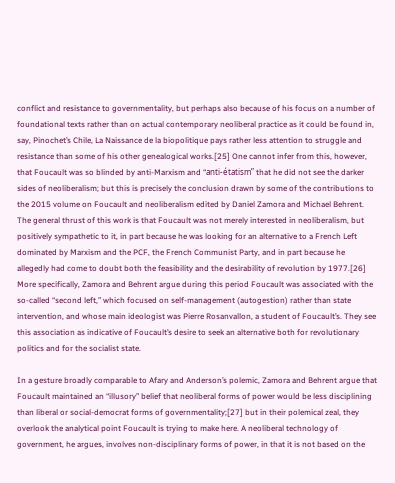conflict and resistance to governmentality, but perhaps also because of his focus on a number of foundational texts rather than on actual contemporary neoliberal practice as it could be found in, say, Pinochet’s Chile, La Naissance de la biopolitique pays rather less attention to struggle and resistance than some of his other genealogical works.[25] One cannot infer from this, however, that Foucault was so blinded by anti-Marxism and “anti-étatism” that he did not see the darker sides of neoliberalism; but this is precisely the conclusion drawn by some of the contributions to the 2015 volume on Foucault and neoliberalism edited by Daniel Zamora and Michael Behrent. The general thrust of this work is that Foucault was not merely interested in neoliberalism, but positively sympathetic to it, in part because he was looking for an alternative to a French Left dominated by Marxism and the PCF, the French Communist Party, and in part because he allegedly had come to doubt both the feasibility and the desirability of revolution by 1977.[26] More specifically, Zamora and Behrent argue during this period Foucault was associated with the so-called “second left,” which focused on self-management (autogestion) rather than state intervention, and whose main ideologist was Pierre Rosanvallon, a student of Foucault’s. They see this association as indicative of Foucault’s desire to seek an alternative both for revolutionary politics and for the socialist state.

In a gesture broadly comparable to Afary and Anderson’s polemic, Zamora and Behrent argue that Foucault maintained an “illusory” belief that neoliberal forms of power would be less disciplining than liberal or social-democrat forms of governmentality;[27] but in their polemical zeal, they overlook the analytical point Foucault is trying to make here. A neoliberal technology of government, he argues, involves non-disciplinary forms of power, in that it is not based on the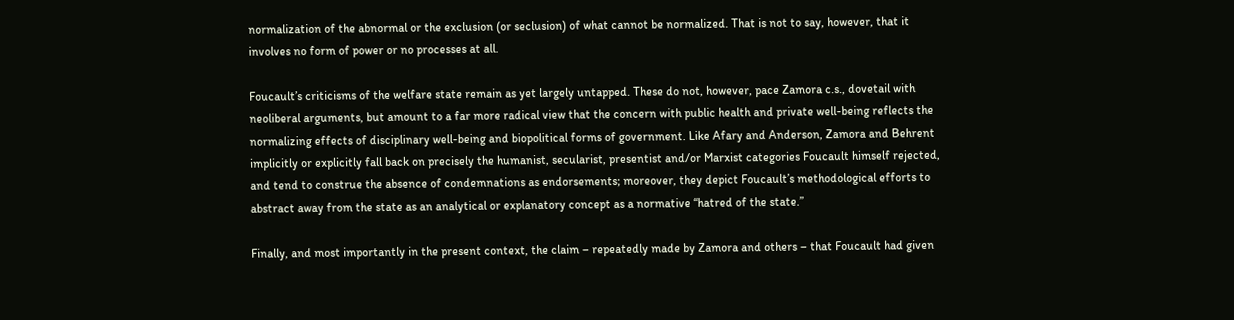normalization of the abnormal or the exclusion (or seclusion) of what cannot be normalized. That is not to say, however, that it involves no form of power or no processes at all.

Foucault’s criticisms of the welfare state remain as yet largely untapped. These do not, however, pace Zamora c.s., dovetail with neoliberal arguments, but amount to a far more radical view that the concern with public health and private well-being reflects the normalizing effects of disciplinary well-being and biopolitical forms of government. Like Afary and Anderson, Zamora and Behrent implicitly or explicitly fall back on precisely the humanist, secularist, presentist and/or Marxist categories Foucault himself rejected, and tend to construe the absence of condemnations as endorsements; moreover, they depict Foucault’s methodological efforts to abstract away from the state as an analytical or explanatory concept as a normative “hatred of the state.”

Finally, and most importantly in the present context, the claim – repeatedly made by Zamora and others – that Foucault had given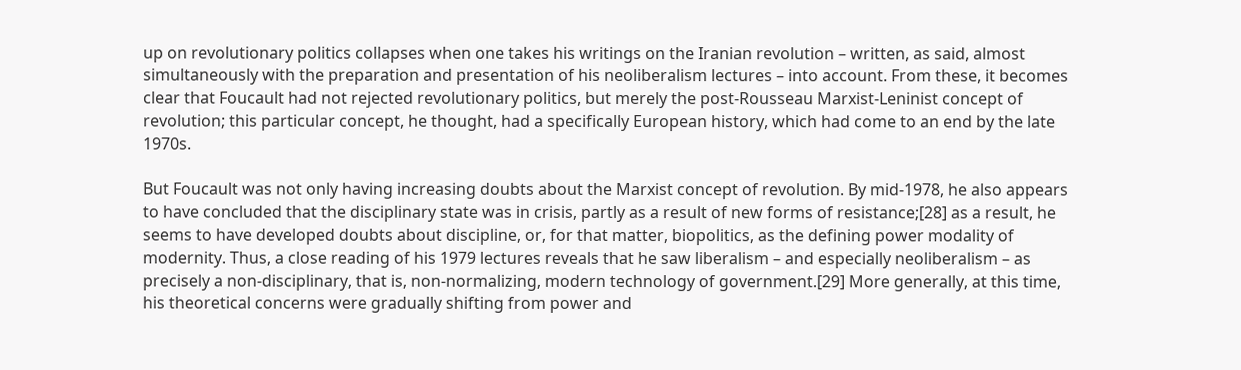up on revolutionary politics collapses when one takes his writings on the Iranian revolution – written, as said, almost simultaneously with the preparation and presentation of his neoliberalism lectures – into account. From these, it becomes clear that Foucault had not rejected revolutionary politics, but merely the post-Rousseau Marxist-Leninist concept of revolution; this particular concept, he thought, had a specifically European history, which had come to an end by the late 1970s.

But Foucault was not only having increasing doubts about the Marxist concept of revolution. By mid-1978, he also appears to have concluded that the disciplinary state was in crisis, partly as a result of new forms of resistance;[28] as a result, he seems to have developed doubts about discipline, or, for that matter, biopolitics, as the defining power modality of modernity. Thus, a close reading of his 1979 lectures reveals that he saw liberalism – and especially neoliberalism – as precisely a non-disciplinary, that is, non-normalizing, modern technology of government.[29] More generally, at this time, his theoretical concerns were gradually shifting from power and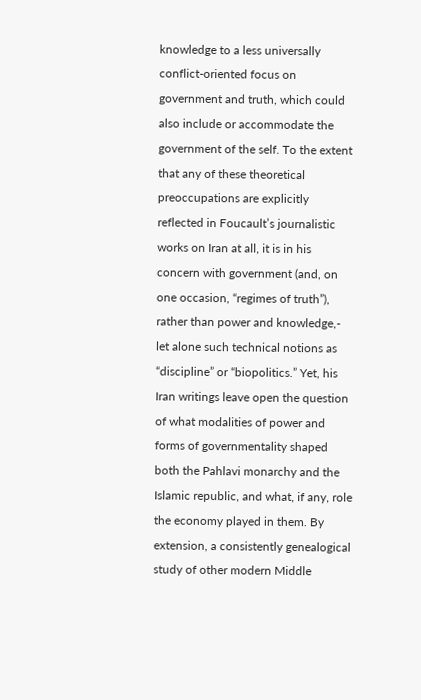knowledge to a less universally conflict-oriented focus on government and truth, which could also include or accommodate the government of the self. To the extent that any of these theoretical preoccupations are explicitly reflected in Foucault’s journalistic works on Iran at all, it is in his concern with government (and, on one occasion, “regimes of truth”), rather than power and knowledge,- let alone such technical notions as “discipline” or “biopolitics.” Yet, his Iran writings leave open the question of what modalities of power and forms of governmentality shaped both the Pahlavi monarchy and the Islamic republic, and what, if any, role the economy played in them. By extension, a consistently genealogical study of other modern Middle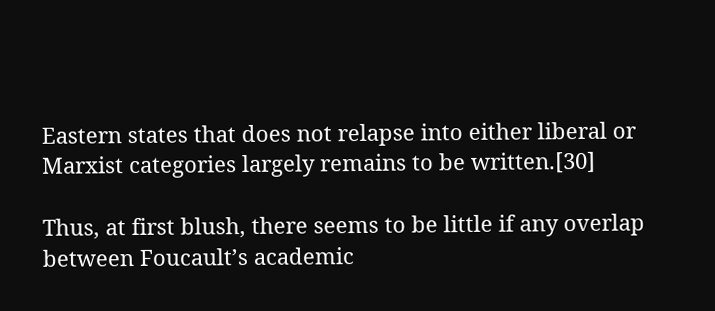Eastern states that does not relapse into either liberal or Marxist categories largely remains to be written.[30]

Thus, at first blush, there seems to be little if any overlap between Foucault’s academic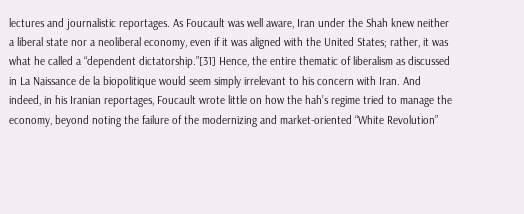lectures and journalistic reportages. As Foucault was well aware, Iran under the Shah knew neither a liberal state nor a neoliberal economy, even if it was aligned with the United States; rather, it was what he called a “dependent dictatorship.”[31] Hence, the entire thematic of liberalism as discussed in La Naissance de la biopolitique would seem simply irrelevant to his concern with Iran. And indeed, in his Iranian reportages, Foucault wrote little on how the hah’s regime tried to manage the economy, beyond noting the failure of the modernizing and market-oriented “White Revolution”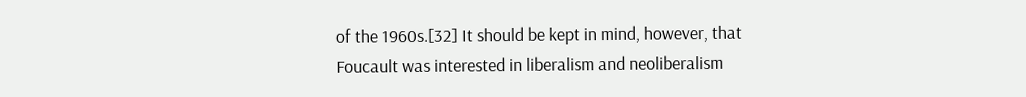of the 1960s.[32] It should be kept in mind, however, that Foucault was interested in liberalism and neoliberalism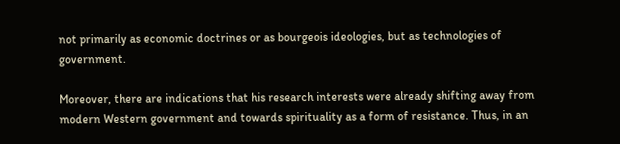not primarily as economic doctrines or as bourgeois ideologies, but as technologies of government.

Moreover, there are indications that his research interests were already shifting away from modern Western government and towards spirituality as a form of resistance. Thus, in an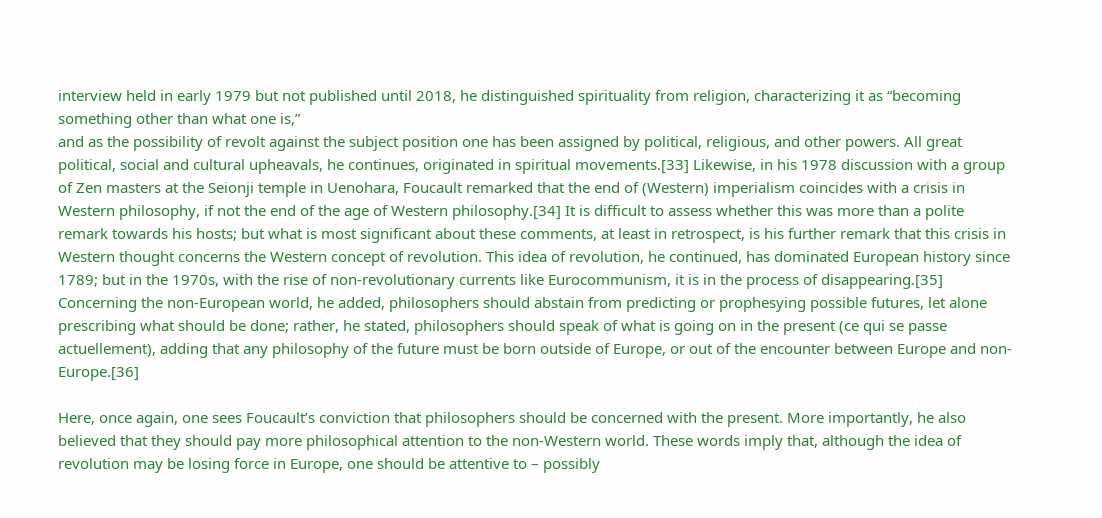interview held in early 1979 but not published until 2018, he distinguished spirituality from religion, characterizing it as “becoming something other than what one is,”
and as the possibility of revolt against the subject position one has been assigned by political, religious, and other powers. All great political, social and cultural upheavals, he continues, originated in spiritual movements.[33] Likewise, in his 1978 discussion with a group of Zen masters at the Seionji temple in Uenohara, Foucault remarked that the end of (Western) imperialism coincides with a crisis in Western philosophy, if not the end of the age of Western philosophy.[34] It is difficult to assess whether this was more than a polite remark towards his hosts; but what is most significant about these comments, at least in retrospect, is his further remark that this crisis in Western thought concerns the Western concept of revolution. This idea of revolution, he continued, has dominated European history since 1789; but in the 1970s, with the rise of non-revolutionary currents like Eurocommunism, it is in the process of disappearing.[35] Concerning the non-European world, he added, philosophers should abstain from predicting or prophesying possible futures, let alone prescribing what should be done; rather, he stated, philosophers should speak of what is going on in the present (ce qui se passe actuellement), adding that any philosophy of the future must be born outside of Europe, or out of the encounter between Europe and non-Europe.[36]

Here, once again, one sees Foucault’s conviction that philosophers should be concerned with the present. More importantly, he also believed that they should pay more philosophical attention to the non-Western world. These words imply that, although the idea of revolution may be losing force in Europe, one should be attentive to – possibly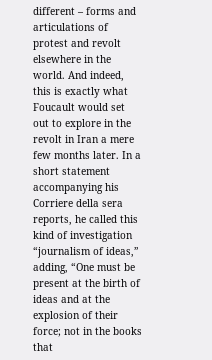different – forms and articulations of protest and revolt elsewhere in the world. And indeed, this is exactly what Foucault would set out to explore in the revolt in Iran a mere few months later. In a short statement accompanying his Corriere della sera reports, he called this kind of investigation “journalism of ideas,” adding, “One must be present at the birth of ideas and at the explosion of their force; not in the books that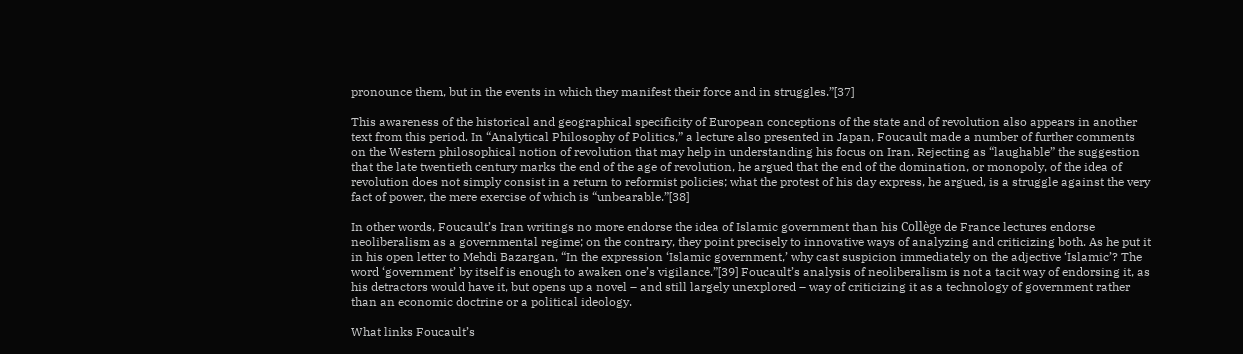pronounce them, but in the events in which they manifest their force and in struggles.”[37]

This awareness of the historical and geographical specificity of European conceptions of the state and of revolution also appears in another text from this period. In “Analytical Philosophy of Politics,” a lecture also presented in Japan, Foucault made a number of further comments on the Western philosophical notion of revolution that may help in understanding his focus on Iran. Rejecting as “laughable” the suggestion that the late twentieth century marks the end of the age of revolution, he argued that the end of the domination, or monopoly, of the idea of revolution does not simply consist in a return to reformist policies; what the protest of his day express, he argued, is a struggle against the very fact of power, the mere exercise of which is “unbearable.”[38]

In other words, Foucault’s Iran writings no more endorse the idea of Islamic government than his Collège de France lectures endorse neoliberalism as a governmental regime; on the contrary, they point precisely to innovative ways of analyzing and criticizing both. As he put it in his open letter to Mehdi Bazargan, “In the expression ‘Islamic government,’ why cast suspicion immediately on the adjective ‘Islamic’? The word ‘government’ by itself is enough to awaken one’s vigilance.”[39] Foucault’s analysis of neoliberalism is not a tacit way of endorsing it, as his detractors would have it, but opens up a novel – and still largely unexplored – way of criticizing it as a technology of government rather than an economic doctrine or a political ideology.

What links Foucault’s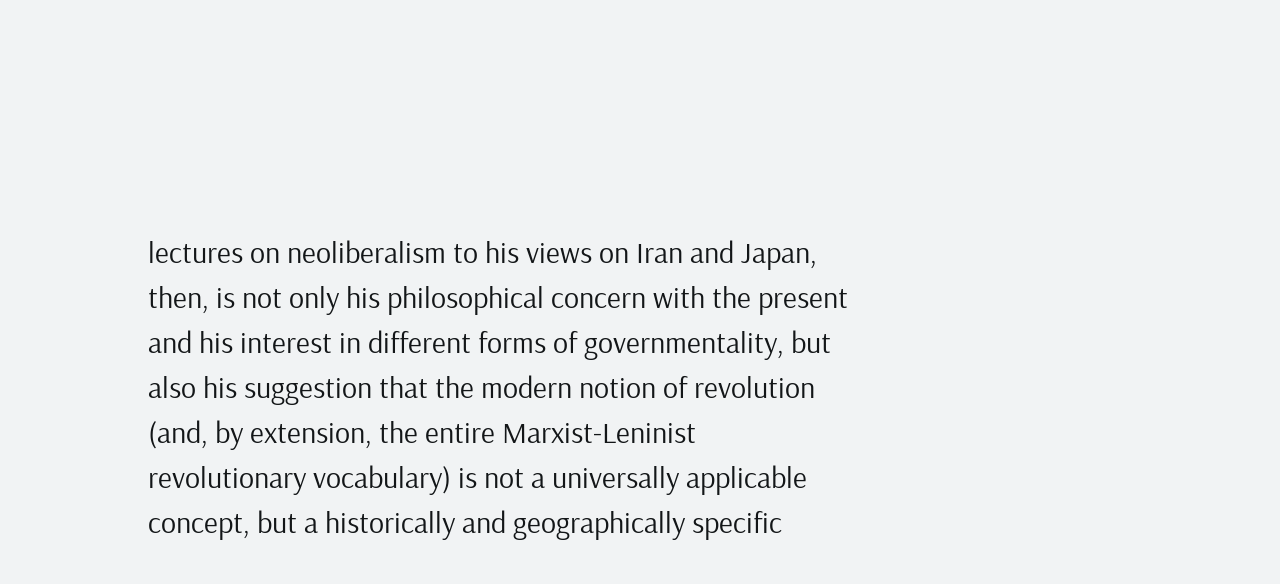lectures on neoliberalism to his views on Iran and Japan, then, is not only his philosophical concern with the present and his interest in different forms of governmentality, but also his suggestion that the modern notion of revolution (and, by extension, the entire Marxist-Leninist revolutionary vocabulary) is not a universally applicable concept, but a historically and geographically specific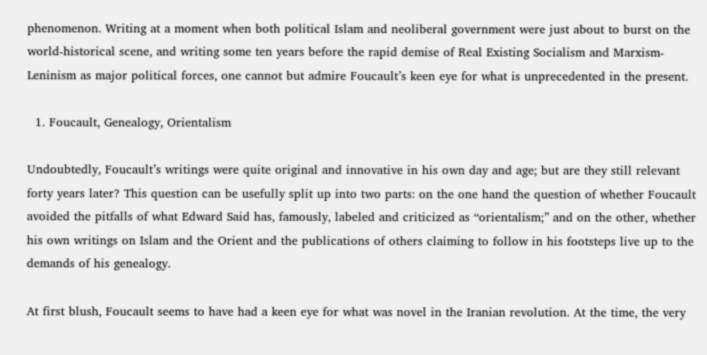phenomenon. Writing at a moment when both political Islam and neoliberal government were just about to burst on the world-historical scene, and writing some ten years before the rapid demise of Real Existing Socialism and Marxism-Leninism as major political forces, one cannot but admire Foucault’s keen eye for what is unprecedented in the present.

  1. Foucault, Genealogy, Orientalism

Undoubtedly, Foucault’s writings were quite original and innovative in his own day and age; but are they still relevant forty years later? This question can be usefully split up into two parts: on the one hand the question of whether Foucault avoided the pitfalls of what Edward Said has, famously, labeled and criticized as “orientalism;” and on the other, whether his own writings on Islam and the Orient and the publications of others claiming to follow in his footsteps live up to the demands of his genealogy.

At first blush, Foucault seems to have had a keen eye for what was novel in the Iranian revolution. At the time, the very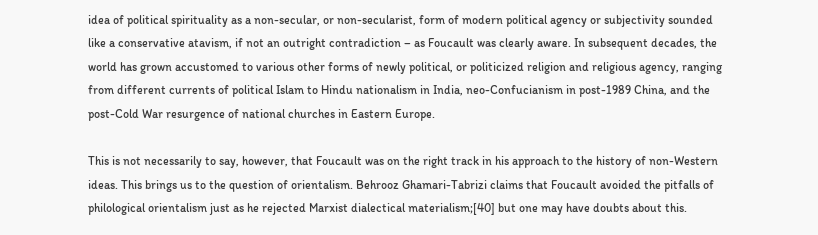idea of political spirituality as a non-secular, or non-secularist, form of modern political agency or subjectivity sounded like a conservative atavism, if not an outright contradiction – as Foucault was clearly aware. In subsequent decades, the world has grown accustomed to various other forms of newly political, or politicized religion and religious agency, ranging from different currents of political Islam to Hindu nationalism in India, neo-Confucianism in post-1989 China, and the post-Cold War resurgence of national churches in Eastern Europe.

This is not necessarily to say, however, that Foucault was on the right track in his approach to the history of non-Western ideas. This brings us to the question of orientalism. Behrooz Ghamari-Tabrizi claims that Foucault avoided the pitfalls of philological orientalism just as he rejected Marxist dialectical materialism;[40] but one may have doubts about this.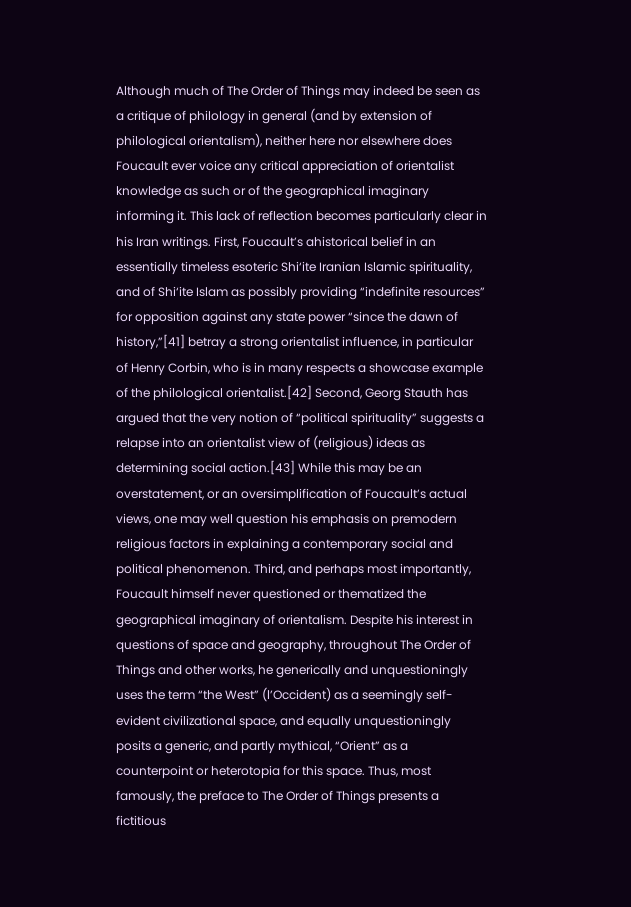Although much of The Order of Things may indeed be seen as a critique of philology in general (and by extension of philological orientalism), neither here nor elsewhere does Foucault ever voice any critical appreciation of orientalist knowledge as such or of the geographical imaginary informing it. This lack of reflection becomes particularly clear in his Iran writings. First, Foucault’s ahistorical belief in an essentially timeless esoteric Shi‘ite Iranian Islamic spirituality, and of Shi‘ite Islam as possibly providing “indefinite resources” for opposition against any state power “since the dawn of history,”[41] betray a strong orientalist influence, in particular of Henry Corbin, who is in many respects a showcase example of the philological orientalist.[42] Second, Georg Stauth has argued that the very notion of “political spirituality” suggests a relapse into an orientalist view of (religious) ideas as determining social action.[43] While this may be an overstatement, or an oversimplification of Foucault’s actual views, one may well question his emphasis on premodern religious factors in explaining a contemporary social and political phenomenon. Third, and perhaps most importantly, Foucault himself never questioned or thematized the geographical imaginary of orientalism. Despite his interest in questions of space and geography, throughout The Order of Things and other works, he generically and unquestioningly uses the term “the West” (l’Occident) as a seemingly self-evident civilizational space, and equally unquestioningly posits a generic, and partly mythical, “Orient” as a counterpoint or heterotopia for this space. Thus, most famously, the preface to The Order of Things presents a fictitious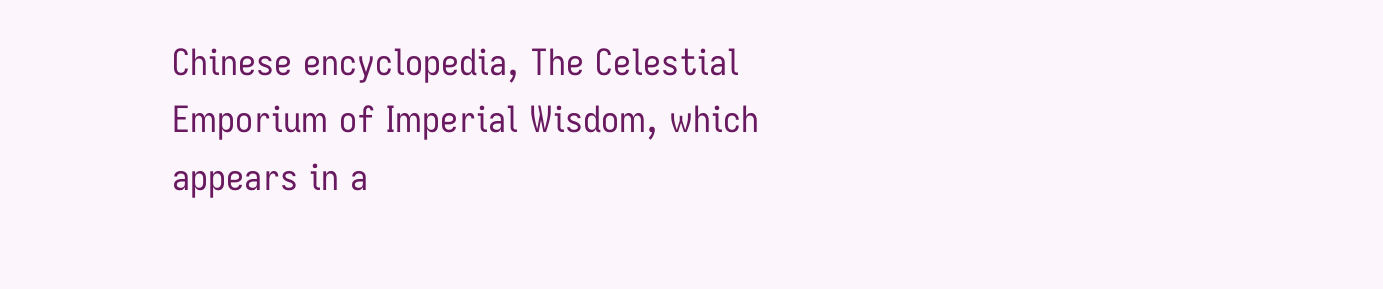Chinese encyclopedia, The Celestial Emporium of Imperial Wisdom, which appears in a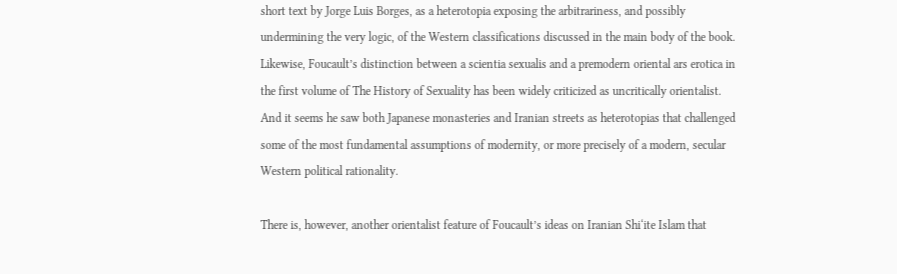short text by Jorge Luis Borges, as a heterotopia exposing the arbitrariness, and possibly undermining the very logic, of the Western classifications discussed in the main body of the book. Likewise, Foucault’s distinction between a scientia sexualis and a premodern oriental ars erotica in the first volume of The History of Sexuality has been widely criticized as uncritically orientalist. And it seems he saw both Japanese monasteries and Iranian streets as heterotopias that challenged some of the most fundamental assumptions of modernity, or more precisely of a modern, secular Western political rationality.

There is, however, another orientalist feature of Foucault’s ideas on Iranian Shi‘ite Islam that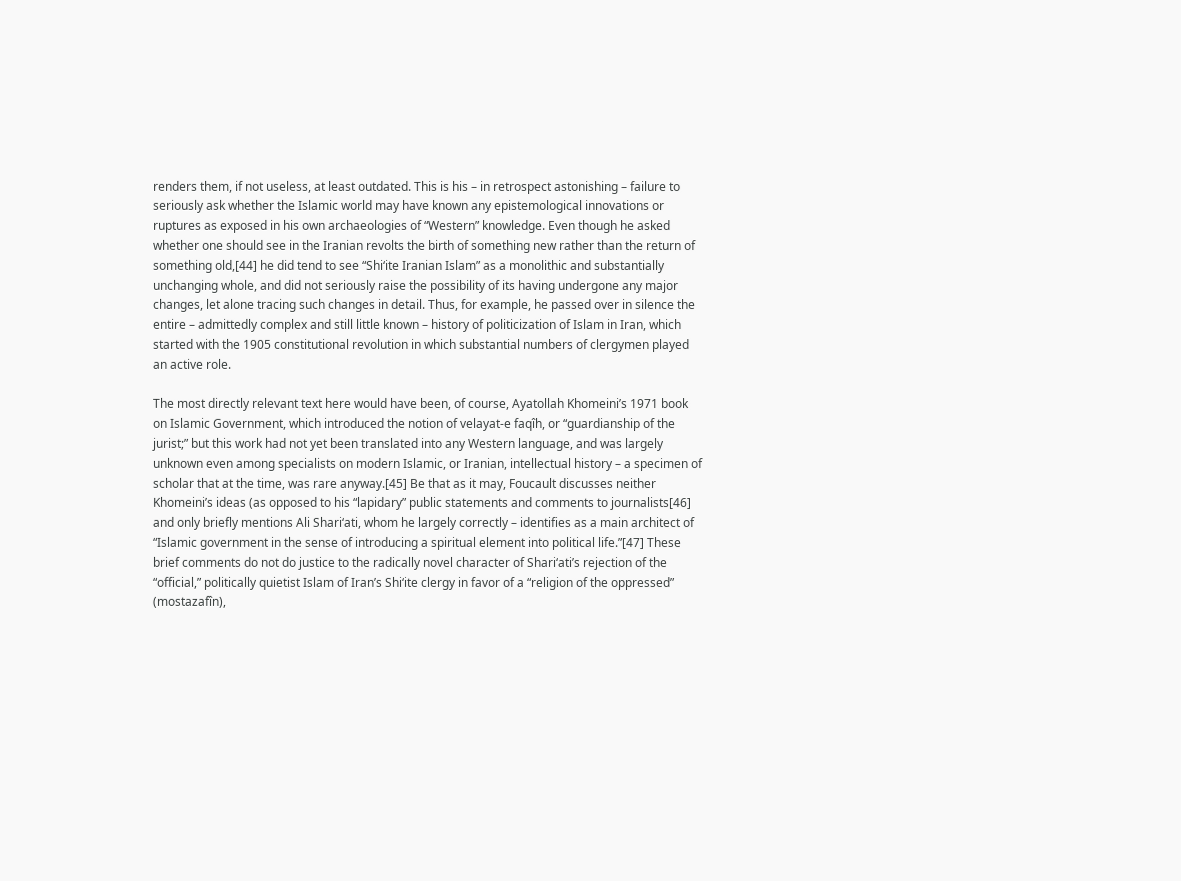renders them, if not useless, at least outdated. This is his – in retrospect astonishing – failure to seriously ask whether the Islamic world may have known any epistemological innovations or ruptures as exposed in his own archaeologies of “Western” knowledge. Even though he asked whether one should see in the Iranian revolts the birth of something new rather than the return of something old,[44] he did tend to see “Shi‘ite Iranian Islam” as a monolithic and substantially unchanging whole, and did not seriously raise the possibility of its having undergone any major changes, let alone tracing such changes in detail. Thus, for example, he passed over in silence the entire – admittedly complex and still little known – history of politicization of Islam in Iran, which started with the 1905 constitutional revolution in which substantial numbers of clergymen played an active role.

The most directly relevant text here would have been, of course, Ayatollah Khomeini’s 1971 book on Islamic Government, which introduced the notion of velayat-e faqîh, or “guardianship of the jurist;” but this work had not yet been translated into any Western language, and was largely unknown even among specialists on modern Islamic, or Iranian, intellectual history – a specimen of scholar that at the time, was rare anyway.[45] Be that as it may, Foucault discusses neither Khomeini’s ideas (as opposed to his “lapidary” public statements and comments to journalists[46] and only briefly mentions Ali Shari‘ati, whom he largely correctly – identifies as a main architect of “Islamic government in the sense of introducing a spiritual element into political life.”[47] These brief comments do not do justice to the radically novel character of Shari‘ati’s rejection of the “official,” politically quietist Islam of Iran’s Shi‘ite clergy in favor of a “religion of the oppressed” (mostazafîn),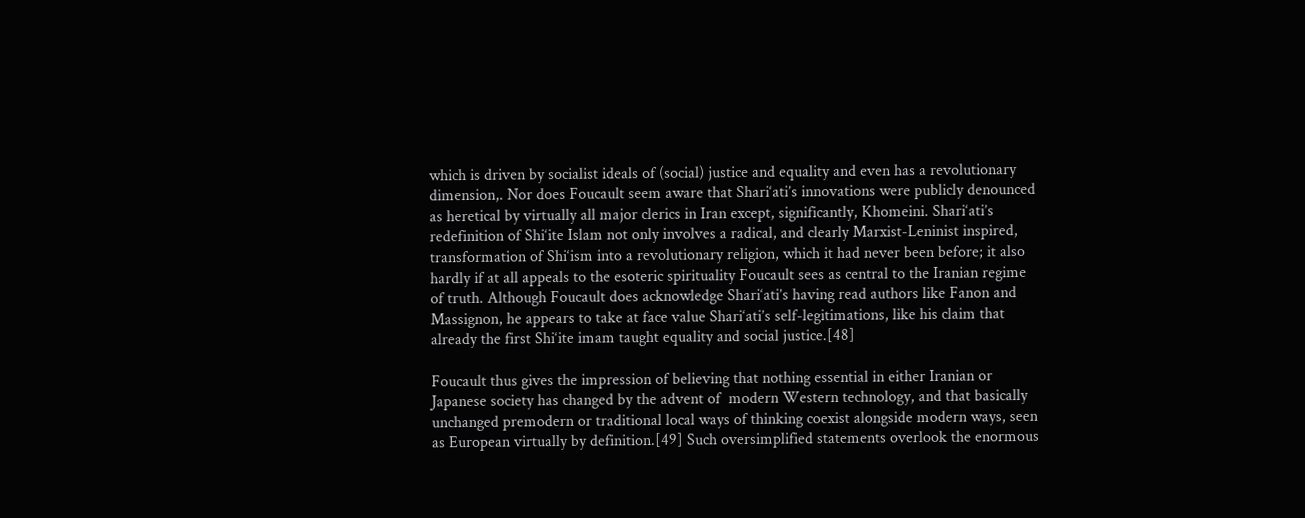which is driven by socialist ideals of (social) justice and equality and even has a revolutionary dimension,. Nor does Foucault seem aware that Shari‘ati’s innovations were publicly denounced as heretical by virtually all major clerics in Iran except, significantly, Khomeini. Shari‘ati’s redefinition of Shi‘ite Islam not only involves a radical, and clearly Marxist-Leninist inspired, transformation of Shi‘ism into a revolutionary religion, which it had never been before; it also hardly if at all appeals to the esoteric spirituality Foucault sees as central to the Iranian regime of truth. Although Foucault does acknowledge Shari‘ati’s having read authors like Fanon and Massignon, he appears to take at face value Shari‘ati’s self-legitimations, like his claim that already the first Shi‘ite imam taught equality and social justice.[48]

Foucault thus gives the impression of believing that nothing essential in either Iranian or Japanese society has changed by the advent of  modern Western technology, and that basically unchanged premodern or traditional local ways of thinking coexist alongside modern ways, seen as European virtually by definition.[49] Such oversimplified statements overlook the enormous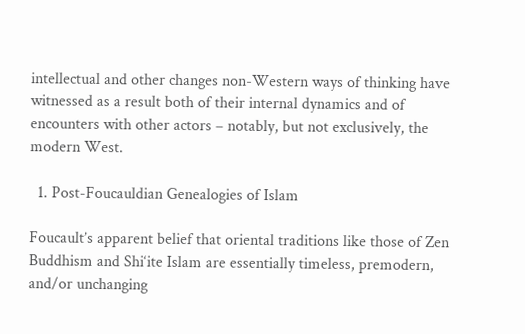intellectual and other changes non-Western ways of thinking have witnessed as a result both of their internal dynamics and of encounters with other actors – notably, but not exclusively, the modern West.

  1. Post-Foucauldian Genealogies of Islam

Foucault’s apparent belief that oriental traditions like those of Zen Buddhism and Shi‘ite Islam are essentially timeless, premodern, and/or unchanging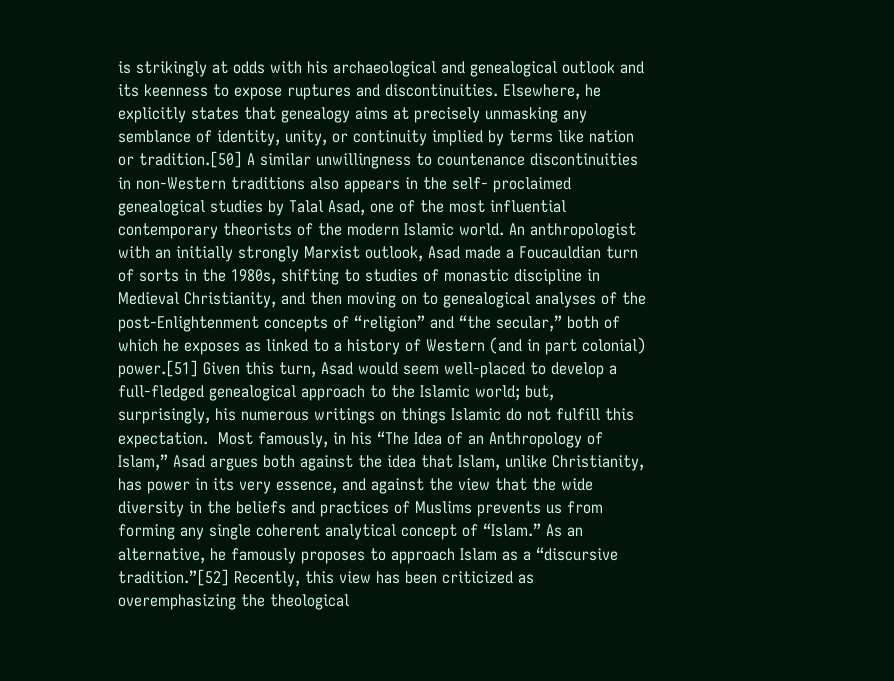is strikingly at odds with his archaeological and genealogical outlook and its keenness to expose ruptures and discontinuities. Elsewhere, he explicitly states that genealogy aims at precisely unmasking any semblance of identity, unity, or continuity implied by terms like nation or tradition.[50] A similar unwillingness to countenance discontinuities in non-Western traditions also appears in the self- proclaimed genealogical studies by Talal Asad, one of the most influential contemporary theorists of the modern Islamic world. An anthropologist with an initially strongly Marxist outlook, Asad made a Foucauldian turn of sorts in the 1980s, shifting to studies of monastic discipline in Medieval Christianity, and then moving on to genealogical analyses of the post-Enlightenment concepts of “religion” and “the secular,” both of which he exposes as linked to a history of Western (and in part colonial) power.[51] Given this turn, Asad would seem well-placed to develop a full-fledged genealogical approach to the Islamic world; but, surprisingly, his numerous writings on things Islamic do not fulfill this expectation.  Most famously, in his “The Idea of an Anthropology of Islam,” Asad argues both against the idea that Islam, unlike Christianity, has power in its very essence, and against the view that the wide diversity in the beliefs and practices of Muslims prevents us from forming any single coherent analytical concept of “Islam.” As an alternative, he famously proposes to approach Islam as a “discursive tradition.”[52] Recently, this view has been criticized as overemphasizing the theological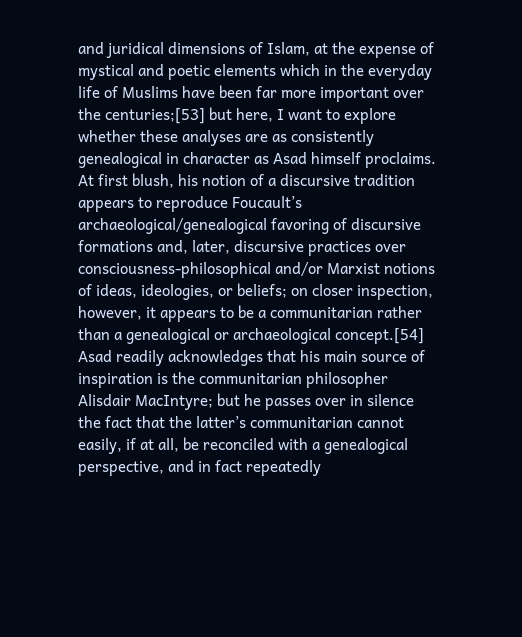and juridical dimensions of Islam, at the expense of mystical and poetic elements which in the everyday life of Muslims have been far more important over the centuries;[53] but here, I want to explore whether these analyses are as consistently genealogical in character as Asad himself proclaims. At first blush, his notion of a discursive tradition appears to reproduce Foucault’s archaeological/genealogical favoring of discursive formations and, later, discursive practices over consciousness-philosophical and/or Marxist notions of ideas, ideologies, or beliefs; on closer inspection, however, it appears to be a communitarian rather than a genealogical or archaeological concept.[54] Asad readily acknowledges that his main source of inspiration is the communitarian philosopher Alisdair MacIntyre; but he passes over in silence the fact that the latter’s communitarian cannot easily, if at all, be reconciled with a genealogical perspective, and in fact repeatedly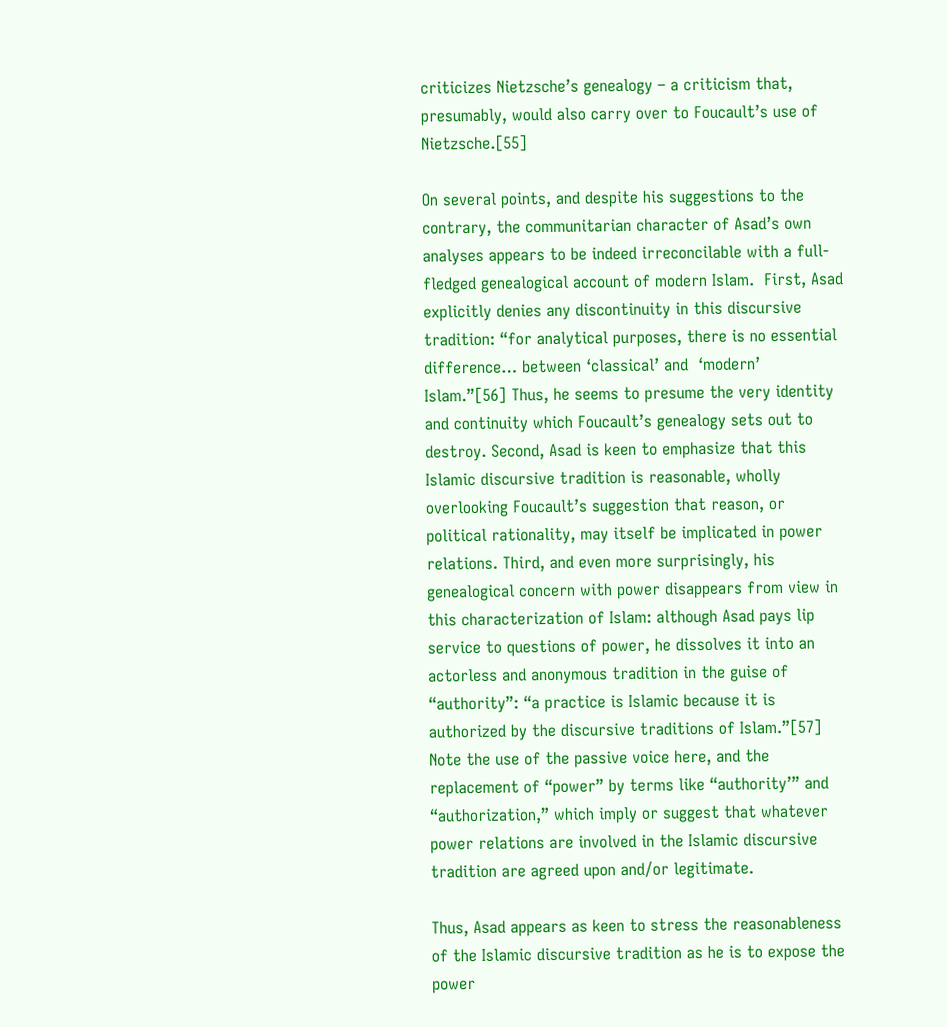criticizes Nietzsche’s genealogy – a criticism that, presumably, would also carry over to Foucault’s use of Nietzsche.[55]

On several points, and despite his suggestions to the contrary, the communitarian character of Asad’s own analyses appears to be indeed irreconcilable with a full-fledged genealogical account of modern Islam.  First, Asad explicitly denies any discontinuity in this discursive tradition: “for analytical purposes, there is no essential difference… between ‘classical’ and  ‘modern’ Islam.”[56] Thus, he seems to presume the very identity and continuity which Foucault’s genealogy sets out to destroy. Second, Asad is keen to emphasize that this Islamic discursive tradition is reasonable, wholly overlooking Foucault’s suggestion that reason, or political rationality, may itself be implicated in power relations. Third, and even more surprisingly, his genealogical concern with power disappears from view in this characterization of Islam: although Asad pays lip service to questions of power, he dissolves it into an actorless and anonymous tradition in the guise of “authority”: “a practice is Islamic because it is authorized by the discursive traditions of Islam.”[57] Note the use of the passive voice here, and the replacement of “power” by terms like “authority’” and “authorization,” which imply or suggest that whatever power relations are involved in the Islamic discursive tradition are agreed upon and/or legitimate.

Thus, Asad appears as keen to stress the reasonableness of the Islamic discursive tradition as he is to expose the power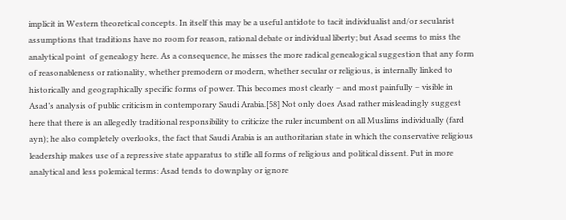implicit in Western theoretical concepts. In itself this may be a useful antidote to tacit individualist and/or secularist assumptions that traditions have no room for reason, rational debate or individual liberty; but Asad seems to miss the analytical point  of genealogy here. As a consequence, he misses the more radical genealogical suggestion that any form of reasonableness or rationality, whether premodern or modern, whether secular or religious, is internally linked to historically and geographically specific forms of power. This becomes most clearly – and most painfully – visible in Asad’s analysis of public criticism in contemporary Saudi Arabia.[58] Not only does Asad rather misleadingly suggest here that there is an allegedly traditional responsibility to criticize the ruler incumbent on all Muslims individually (fard ayn); he also completely overlooks, the fact that Saudi Arabia is an authoritarian state in which the conservative religious leadership makes use of a repressive state apparatus to stifle all forms of religious and political dissent. Put in more analytical and less polemical terms: Asad tends to downplay or ignore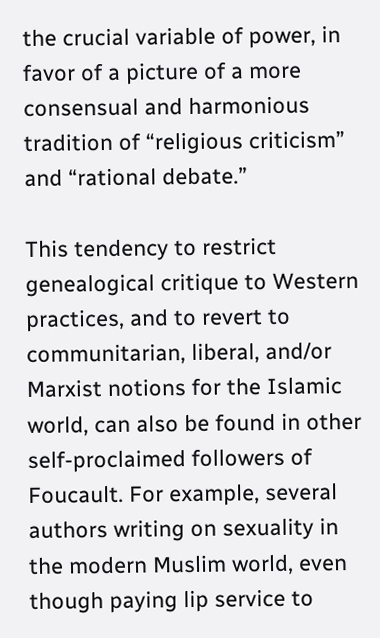the crucial variable of power, in favor of a picture of a more consensual and harmonious tradition of “religious criticism” and “rational debate.”

This tendency to restrict genealogical critique to Western practices, and to revert to communitarian, liberal, and/or Marxist notions for the Islamic world, can also be found in other self-proclaimed followers of Foucault. For example, several authors writing on sexuality in the modern Muslim world, even though paying lip service to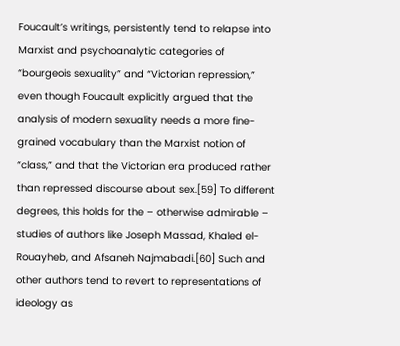Foucault’s writings, persistently tend to relapse into Marxist and psychoanalytic categories of “bourgeois sexuality” and “Victorian repression,” even though Foucault explicitly argued that the analysis of modern sexuality needs a more fine-grained vocabulary than the Marxist notion of “class,” and that the Victorian era produced rather than repressed discourse about sex.[59] To different degrees, this holds for the – otherwise admirable – studies of authors like Joseph Massad, Khaled el-Rouayheb, and Afsaneh Najmabadi.[60] Such and other authors tend to revert to representations of ideology as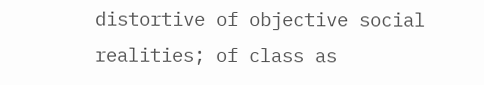distortive of objective social realities; of class as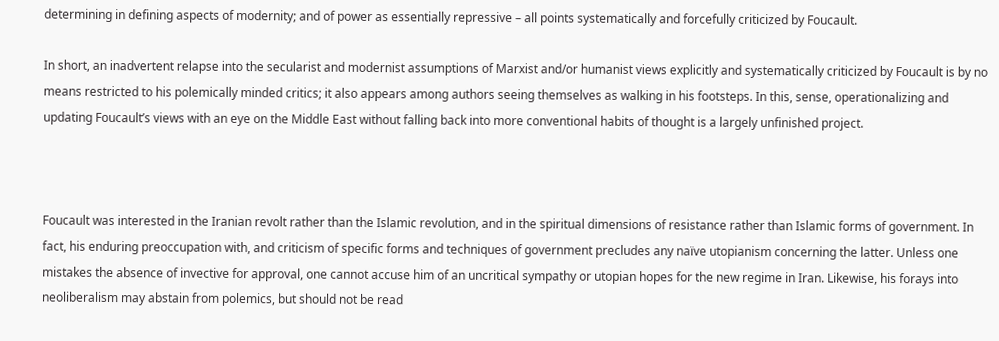determining in defining aspects of modernity; and of power as essentially repressive – all points systematically and forcefully criticized by Foucault.

In short, an inadvertent relapse into the secularist and modernist assumptions of Marxist and/or humanist views explicitly and systematically criticized by Foucault is by no means restricted to his polemically minded critics; it also appears among authors seeing themselves as walking in his footsteps. In this, sense, operationalizing and updating Foucault’s views with an eye on the Middle East without falling back into more conventional habits of thought is a largely unfinished project.



Foucault was interested in the Iranian revolt rather than the Islamic revolution, and in the spiritual dimensions of resistance rather than Islamic forms of government. In fact, his enduring preoccupation with, and criticism of specific forms and techniques of government precludes any naïve utopianism concerning the latter. Unless one mistakes the absence of invective for approval, one cannot accuse him of an uncritical sympathy or utopian hopes for the new regime in Iran. Likewise, his forays into neoliberalism may abstain from polemics, but should not be read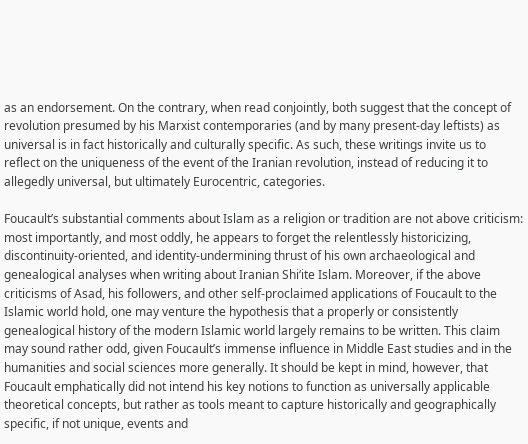as an endorsement. On the contrary, when read conjointly, both suggest that the concept of revolution presumed by his Marxist contemporaries (and by many present-day leftists) as universal is in fact historically and culturally specific. As such, these writings invite us to reflect on the uniqueness of the event of the Iranian revolution, instead of reducing it to allegedly universal, but ultimately Eurocentric, categories.

Foucault’s substantial comments about Islam as a religion or tradition are not above criticism: most importantly, and most oddly, he appears to forget the relentlessly historicizing, discontinuity-oriented, and identity-undermining thrust of his own archaeological and genealogical analyses when writing about Iranian Shi‘ite Islam. Moreover, if the above criticisms of Asad, his followers, and other self-proclaimed applications of Foucault to the Islamic world hold, one may venture the hypothesis that a properly or consistently genealogical history of the modern Islamic world largely remains to be written. This claim may sound rather odd, given Foucault’s immense influence in Middle East studies and in the humanities and social sciences more generally. It should be kept in mind, however, that Foucault emphatically did not intend his key notions to function as universally applicable theoretical concepts, but rather as tools meant to capture historically and geographically specific, if not unique, events and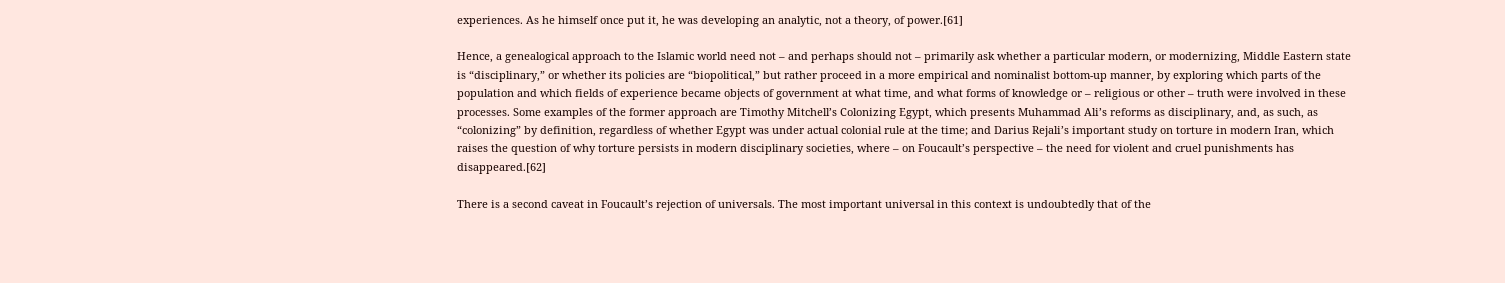experiences. As he himself once put it, he was developing an analytic, not a theory, of power.[61]

Hence, a genealogical approach to the Islamic world need not – and perhaps should not – primarily ask whether a particular modern, or modernizing, Middle Eastern state is “disciplinary,” or whether its policies are “biopolitical,” but rather proceed in a more empirical and nominalist bottom-up manner, by exploring which parts of the population and which fields of experience became objects of government at what time, and what forms of knowledge or – religious or other – truth were involved in these processes. Some examples of the former approach are Timothy Mitchell’s Colonizing Egypt, which presents Muhammad Ali’s reforms as disciplinary, and, as such, as “colonizing” by definition, regardless of whether Egypt was under actual colonial rule at the time; and Darius Rejali’s important study on torture in modern Iran, which raises the question of why torture persists in modern disciplinary societies, where – on Foucault’s perspective – the need for violent and cruel punishments has disappeared.[62]

There is a second caveat in Foucault’s rejection of universals. The most important universal in this context is undoubtedly that of the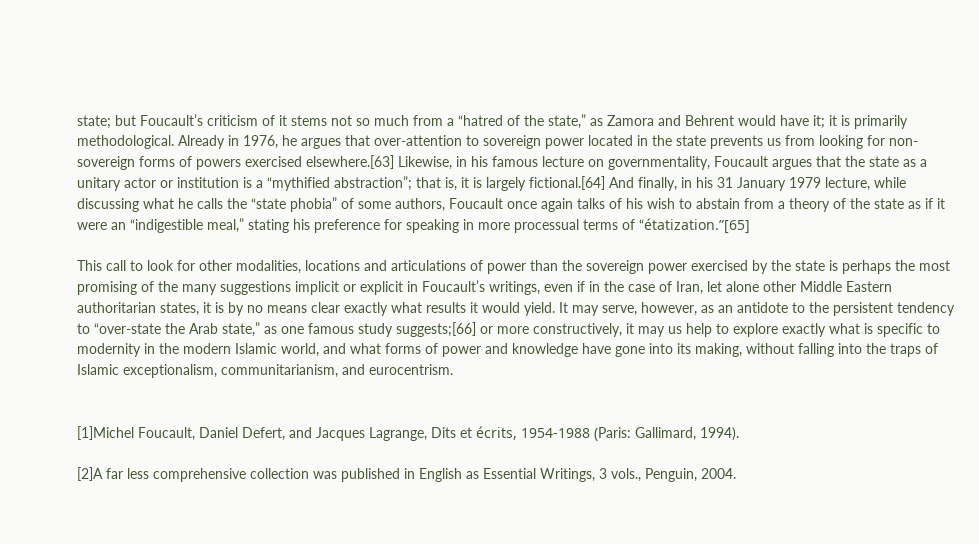state; but Foucault’s criticism of it stems not so much from a “hatred of the state,” as Zamora and Behrent would have it; it is primarily methodological. Already in 1976, he argues that over-attention to sovereign power located in the state prevents us from looking for non-sovereign forms of powers exercised elsewhere.[63] Likewise, in his famous lecture on governmentality, Foucault argues that the state as a unitary actor or institution is a “mythified abstraction”; that is, it is largely fictional.[64] And finally, in his 31 January 1979 lecture, while discussing what he calls the “state phobia” of some authors, Foucault once again talks of his wish to abstain from a theory of the state as if it were an “indigestible meal,” stating his preference for speaking in more processual terms of “étatization.”[65]

This call to look for other modalities, locations and articulations of power than the sovereign power exercised by the state is perhaps the most promising of the many suggestions implicit or explicit in Foucault’s writings, even if in the case of Iran, let alone other Middle Eastern authoritarian states, it is by no means clear exactly what results it would yield. It may serve, however, as an antidote to the persistent tendency to “over-state the Arab state,” as one famous study suggests;[66] or more constructively, it may us help to explore exactly what is specific to modernity in the modern Islamic world, and what forms of power and knowledge have gone into its making, without falling into the traps of Islamic exceptionalism, communitarianism, and eurocentrism.


[1]Michel Foucault, Daniel Defert, and Jacques Lagrange, Dits et écrits, 1954-1988 (Paris: Gallimard, 1994).

[2]A far less comprehensive collection was published in English as Essential Writings, 3 vols., Penguin, 2004.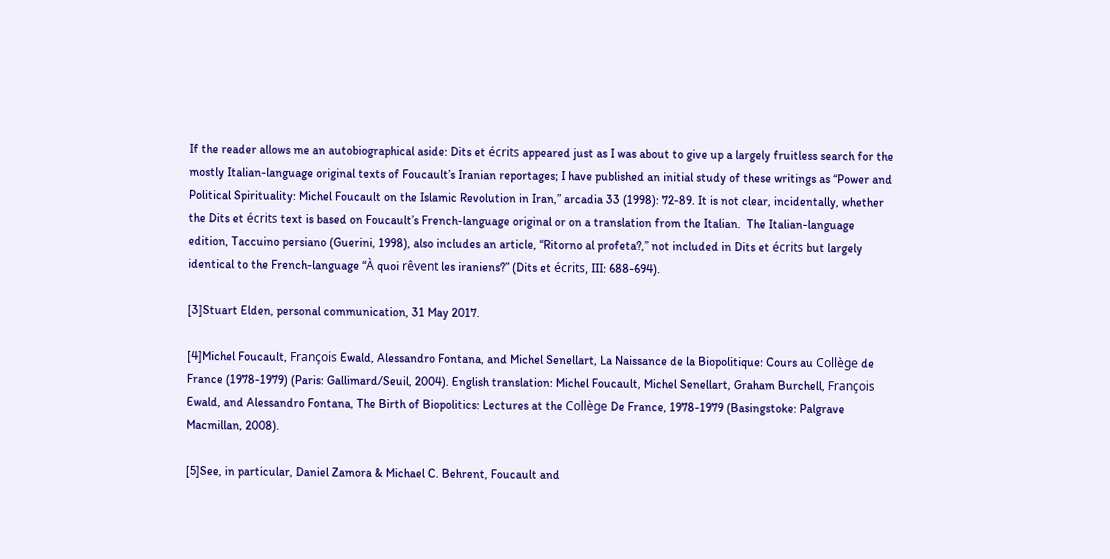If the reader allows me an autobiographical aside: Dits et écrits appeared just as I was about to give up a largely fruitless search for the mostly Italian-language original texts of Foucault’s Iranian reportages; I have published an initial study of these writings as “Power and Political Spirituality: Michel Foucault on the Islamic Revolution in Iran,” arcadia 33 (1998): 72-89. It is not clear, incidentally, whether the Dits et écrits text is based on Foucault’s French-language original or on a translation from the Italian.  The Italian-language edition, Taccuino persiano (Guerini, 1998), also includes an article, “Ritorno al profeta?,” not included in Dits et écrits but largely identical to the French-language “À quoi rêvent les iraniens?” (Dits et écrits, III: 688-694).

[3]Stuart Elden, personal communication, 31 May 2017.

[4]Michel Foucault, François Ewald, Alessandro Fontana, and Michel Senellart, La Naissance de la Biopolitique: Cours au Collège de France (1978-1979) (Paris: Gallimard/Seuil, 2004). English translation: Michel Foucault, Michel Senellart, Graham Burchell, François Ewald, and Alessandro Fontana, The Birth of Biopolitics: Lectures at the Collège De France, 1978-1979 (Basingstoke: Palgrave Macmillan, 2008).

[5]See, in particular, Daniel Zamora & Michael C. Behrent, Foucault and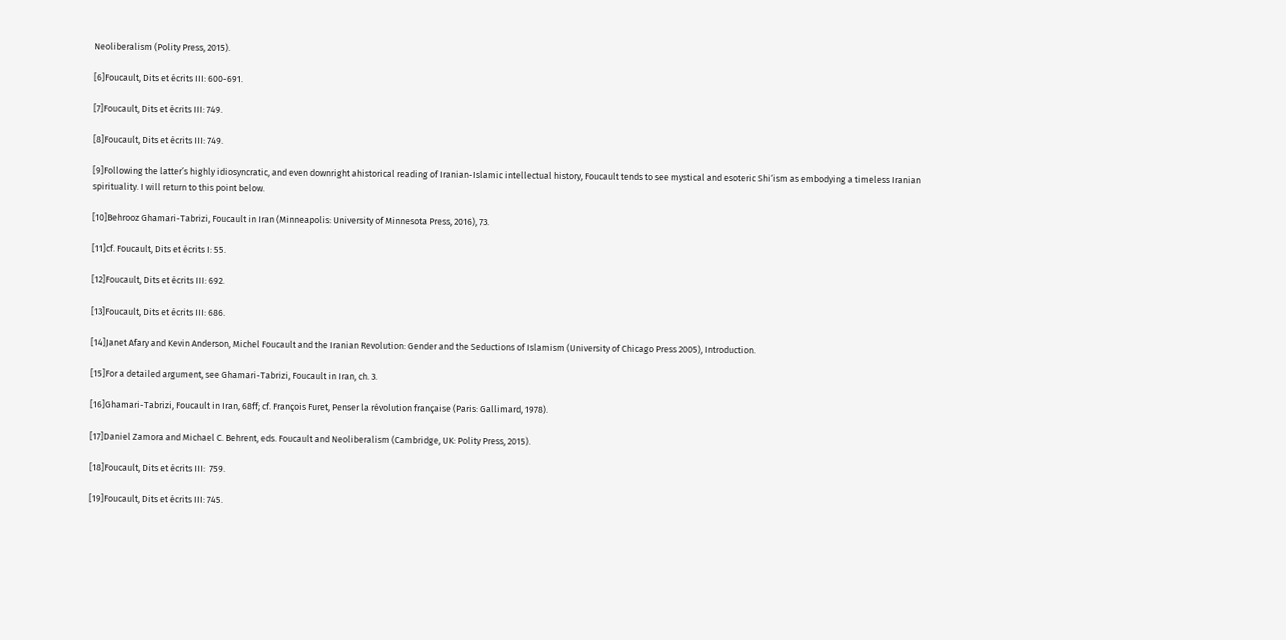Neoliberalism (Polity Press, 2015).

[6]Foucault, Dits et écrits III: 600-691.

[7]Foucault, Dits et écrits III: 749.

[8]Foucault, Dits et écrits III: 749.

[9]Following the latter’s highly idiosyncratic, and even downright ahistorical reading of Iranian-Islamic intellectual history, Foucault tends to see mystical and esoteric Shi‘ism as embodying a timeless Iranian spirituality. I will return to this point below.

[10]Behrooz Ghamari-Tabrizi, Foucault in Iran (Minneapolis: University of Minnesota Press, 2016), 73.

[11]cf. Foucault, Dits et écrits I: 55.

[12]Foucault, Dits et écrits III: 692.

[13]Foucault, Dits et écrits III: 686.

[14]Janet Afary and Kevin Anderson, Michel Foucault and the Iranian Revolution: Gender and the Seductions of Islamism (University of Chicago Press 2005), Introduction.

[15]For a detailed argument, see Ghamari-Tabrizi, Foucault in Iran, ch. 3.

[16]Ghamari-Tabrizi, Foucault in Iran, 68ff; cf. François Furet, Penser la révolution française (Paris: Gallimard, 1978).

[17]Daniel Zamora and Michael C. Behrent, eds. Foucault and Neoliberalism (Cambridge, UK: Polity Press, 2015).

[18]Foucault, Dits et écrits III:  759.

[19]Foucault, Dits et écrits III: 745.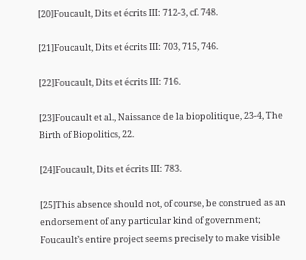[20]Foucault, Dits et écrits III: 712-3, cf. 748.

[21]Foucault, Dits et écrits III: 703, 715, 746.

[22]Foucault, Dits et écrits III: 716.

[23]Foucault et al., Naissance de la biopolitique, 23-4, The Birth of Biopolitics, 22.

[24]Foucault, Dits et écrits III: 783.

[25]This absence should not, of course, be construed as an endorsement of any particular kind of government; Foucault’s entire project seems precisely to make visible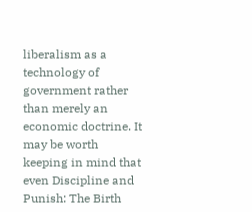liberalism as a technology of government rather than merely an economic doctrine. It may be worth keeping in mind that even Discipline and Punish: The Birth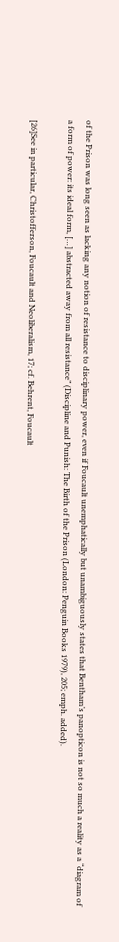of the Prison was long seen as lacking any notion of resistance to disciplinary power, even if Foucault unemphatically but unambiguously states that Bentham’s panopticon is not so much a reality as a “diagram of a form of power: its ideal form, […] abstracted away from all resistance” (Discipline and Punish: The Birth of the Prison (London: Penguin Books 1979), 205; emph. added).

[26]See in particular, Christofferson, Foucault and Neoliberalism, 17; cf. Behrent, Foucault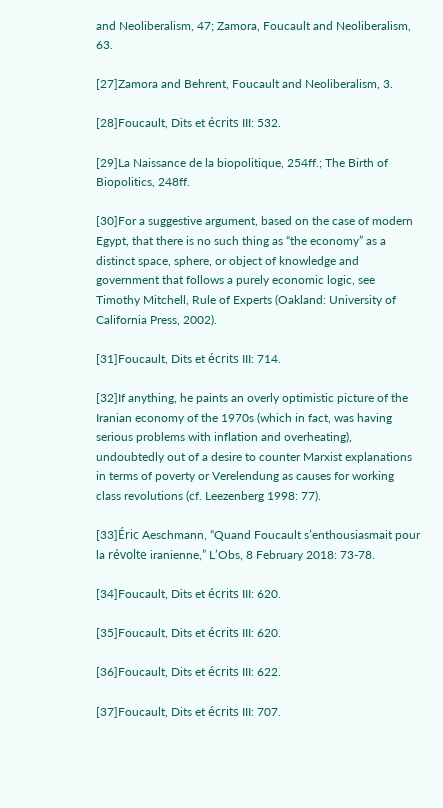and Neoliberalism, 47; Zamora, Foucault and Neoliberalism, 63.

[27]Zamora and Behrent, Foucault and Neoliberalism, 3.

[28]Foucault, Dits et écrits III: 532.

[29]La Naissance de la biopolitique, 254ff.; The Birth of Biopolitics, 248ff.

[30]For a suggestive argument, based on the case of modern Egypt, that there is no such thing as “the economy” as a distinct space, sphere, or object of knowledge and government that follows a purely economic logic, see Timothy Mitchell, Rule of Experts (Oakland: University of California Press, 2002).

[31]Foucault, Dits et écrits III: 714.

[32]If anything, he paints an overly optimistic picture of the Iranian economy of the 1970s (which in fact, was having serious problems with inflation and overheating), undoubtedly out of a desire to counter Marxist explanations in terms of poverty or Verelendung as causes for working class revolutions (cf. Leezenberg 1998: 77).

[33]Éric Aeschmann, “Quand Foucault s’enthousiasmait pour la révolte iranienne,” L’Obs, 8 February 2018: 73-78.

[34]Foucault, Dits et écrits III: 620.

[35]Foucault, Dits et écrits III: 620.

[36]Foucault, Dits et écrits III: 622.

[37]Foucault, Dits et écrits III: 707.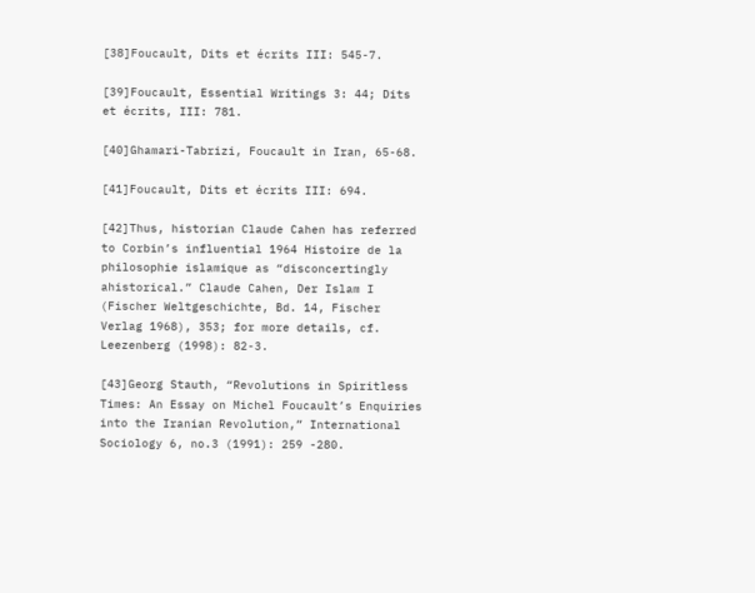[38]Foucault, Dits et écrits III: 545-7.

[39]Foucault, Essential Writings 3: 44; Dits et écrits, III: 781.

[40]Ghamari-Tabrizi, Foucault in Iran, 65-68.

[41]Foucault, Dits et écrits III: 694.

[42]Thus, historian Claude Cahen has referred to Corbin’s influential 1964 Histoire de la philosophie islamique as “disconcertingly ahistorical.” Claude Cahen, Der Islam I (Fischer Weltgeschichte, Bd. 14, Fischer Verlag 1968), 353; for more details, cf. Leezenberg (1998): 82-3.

[43]Georg Stauth, “Revolutions in Spiritless Times: An Essay on Michel Foucault’s Enquiries into the Iranian Revolution,” International Sociology 6, no.3 (1991): 259 -280.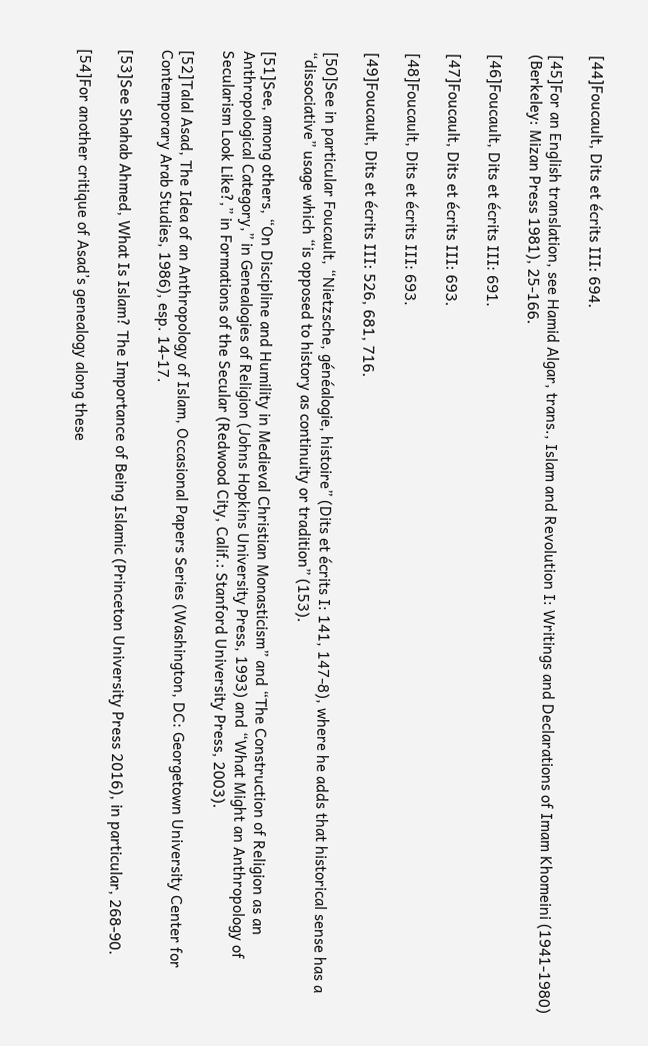[44]Foucault, Dits et écrits III: 694.

[45]For an English translation, see Hamid Algar, trans., Islam and Revolution I: Writings and Declarations of Imam Khomeini (1941-1980) (Berkeley: Mizan Press 1981), 25-166.

[46]Foucault, Dits et écrits III: 691.

[47]Foucault, Dits et écrits III: 693.

[48]Foucault, Dits et écrits III: 693.

[49]Foucault, Dits et écrits III: 526, 681, 716.

[50]See in particular Foucault, “Nietzsche, généalogie, histoire” (Dits et écrits I: 141, 147-8), where he adds that historical sense has a “dissociative” usage which “is opposed to history as continuity or tradition” (153).

[51]See, among others, “On Discipline and Humility in Medieval Christian Monasticism” and “The Construction of Religion as an Anthropological Category,” in Genealogies of Religion (Johns Hopkins University Press, 1993) and “What Might an Anthropology of Secularism Look Like?,” in Formations of the Secular (Redwood City, Calif.: Stanford University Press, 2003).

[52]Talal Asad, The Idea of an Anthropology of Islam, Occasional Papers Series (Washington, DC: Georgetown University Center for Contemporary Arab Studies, 1986), esp. 14-17.

[53]See Shahab Ahmed, What Is Islam? The Importance of Being Islamic (Princeton University Press 2016), in particular, 268-90.

[54]For another critique of Asad’s genealogy along these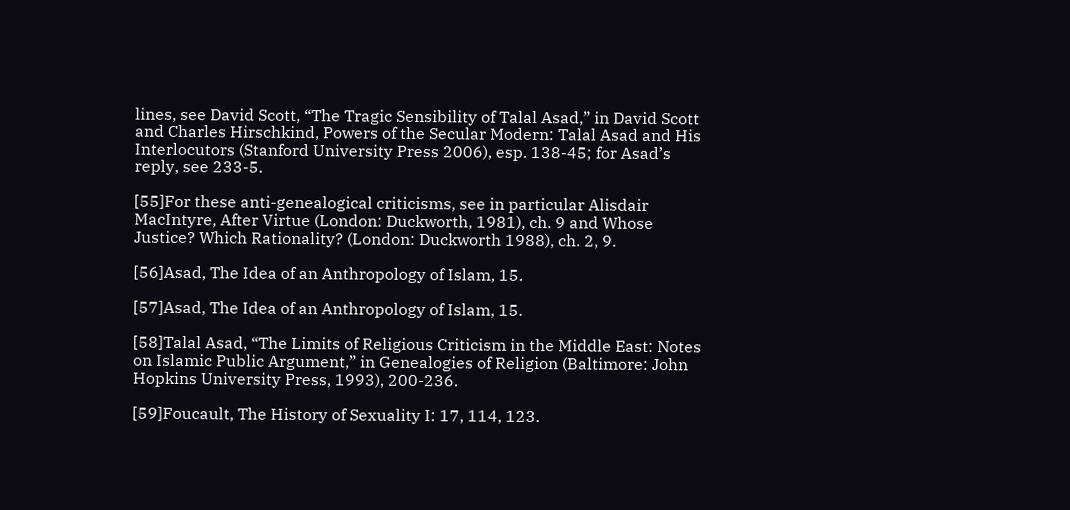lines, see David Scott, “The Tragic Sensibility of Talal Asad,” in David Scott and Charles Hirschkind, Powers of the Secular Modern: Talal Asad and His Interlocutors (Stanford University Press 2006), esp. 138-45; for Asad’s reply, see 233-5.

[55]For these anti-genealogical criticisms, see in particular Alisdair MacIntyre, After Virtue (London: Duckworth, 1981), ch. 9 and Whose Justice? Which Rationality? (London: Duckworth 1988), ch. 2, 9.

[56]Asad, The Idea of an Anthropology of Islam, 15.

[57]Asad, The Idea of an Anthropology of Islam, 15.

[58]Talal Asad, “The Limits of Religious Criticism in the Middle East: Notes on Islamic Public Argument,” in Genealogies of Religion (Baltimore: John Hopkins University Press, 1993), 200-236.

[59]Foucault, The History of Sexuality I: 17, 114, 123.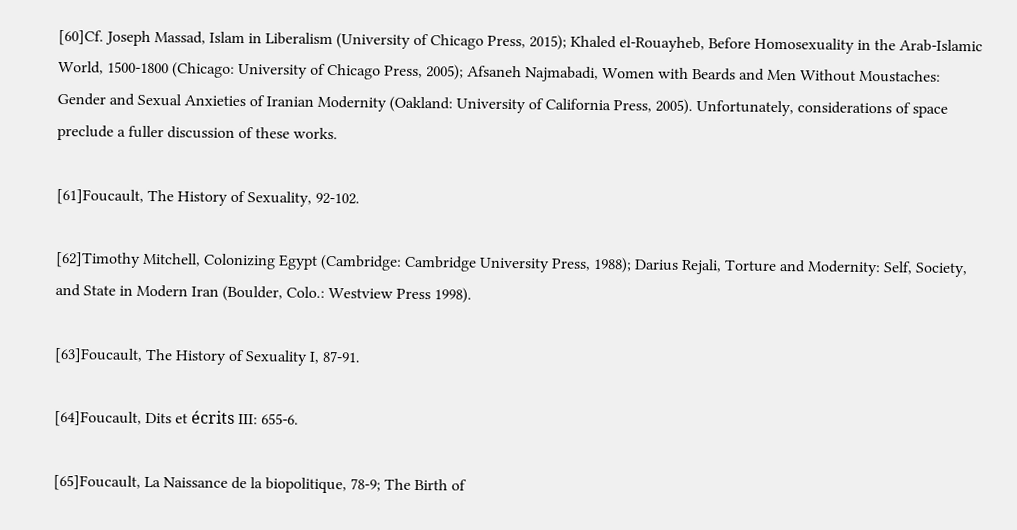[60]Cf. Joseph Massad, Islam in Liberalism (University of Chicago Press, 2015); Khaled el-Rouayheb, Before Homosexuality in the Arab-Islamic World, 1500-1800 (Chicago: University of Chicago Press, 2005); Afsaneh Najmabadi, Women with Beards and Men Without Moustaches: Gender and Sexual Anxieties of Iranian Modernity (Oakland: University of California Press, 2005). Unfortunately, considerations of space preclude a fuller discussion of these works.

[61]Foucault, The History of Sexuality, 92-102.

[62]Timothy Mitchell, Colonizing Egypt (Cambridge: Cambridge University Press, 1988); Darius Rejali, Torture and Modernity: Self, Society, and State in Modern Iran (Boulder, Colo.: Westview Press 1998).

[63]Foucault, The History of Sexuality I, 87-91.

[64]Foucault, Dits et écrits III: 655-6.

[65]Foucault, La Naissance de la biopolitique, 78-9; The Birth of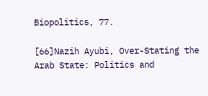Biopolitics, 77.

[66]Nazih Ayubi, Over-Stating the Arab State: Politics and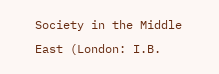Society in the Middle East (London: I.B.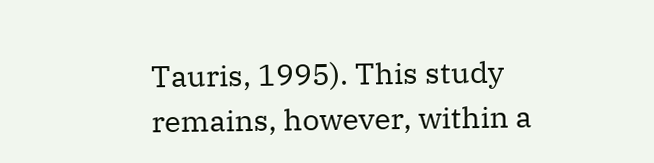Tauris, 1995). This study remains, however, within a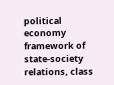political economy framework of state-society relations, class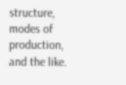structure, modes of production, and the like.